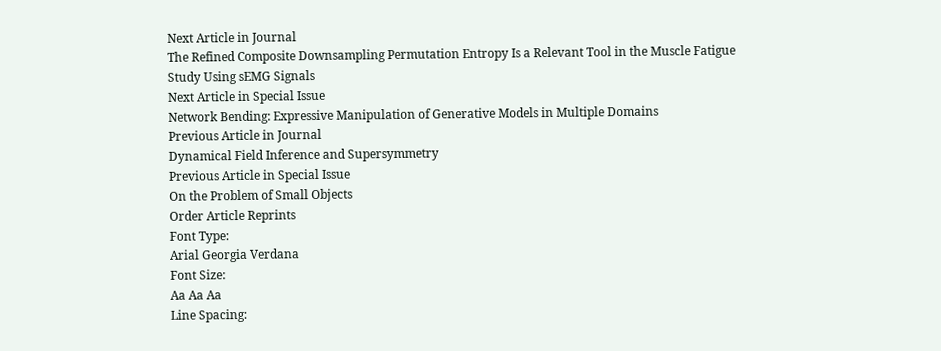Next Article in Journal
The Refined Composite Downsampling Permutation Entropy Is a Relevant Tool in the Muscle Fatigue Study Using sEMG Signals
Next Article in Special Issue
Network Bending: Expressive Manipulation of Generative Models in Multiple Domains
Previous Article in Journal
Dynamical Field Inference and Supersymmetry
Previous Article in Special Issue
On the Problem of Small Objects
Order Article Reprints
Font Type:
Arial Georgia Verdana
Font Size:
Aa Aa Aa
Line Spacing: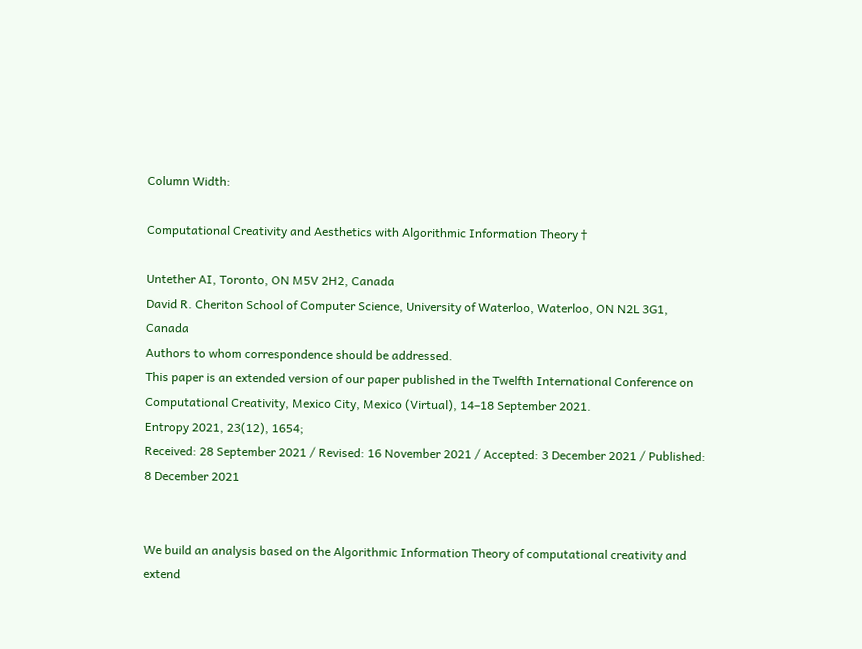Column Width:

Computational Creativity and Aesthetics with Algorithmic Information Theory †

Untether AI, Toronto, ON M5V 2H2, Canada
David R. Cheriton School of Computer Science, University of Waterloo, Waterloo, ON N2L 3G1, Canada
Authors to whom correspondence should be addressed.
This paper is an extended version of our paper published in the Twelfth International Conference on Computational Creativity, Mexico City, Mexico (Virtual), 14–18 September 2021.
Entropy 2021, 23(12), 1654;
Received: 28 September 2021 / Revised: 16 November 2021 / Accepted: 3 December 2021 / Published: 8 December 2021


We build an analysis based on the Algorithmic Information Theory of computational creativity and extend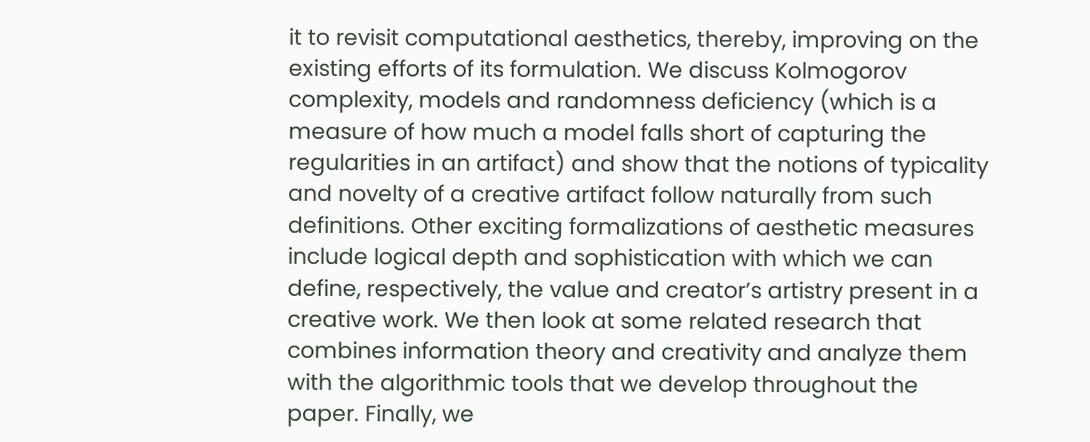it to revisit computational aesthetics, thereby, improving on the existing efforts of its formulation. We discuss Kolmogorov complexity, models and randomness deficiency (which is a measure of how much a model falls short of capturing the regularities in an artifact) and show that the notions of typicality and novelty of a creative artifact follow naturally from such definitions. Other exciting formalizations of aesthetic measures include logical depth and sophistication with which we can define, respectively, the value and creator’s artistry present in a creative work. We then look at some related research that combines information theory and creativity and analyze them with the algorithmic tools that we develop throughout the paper. Finally, we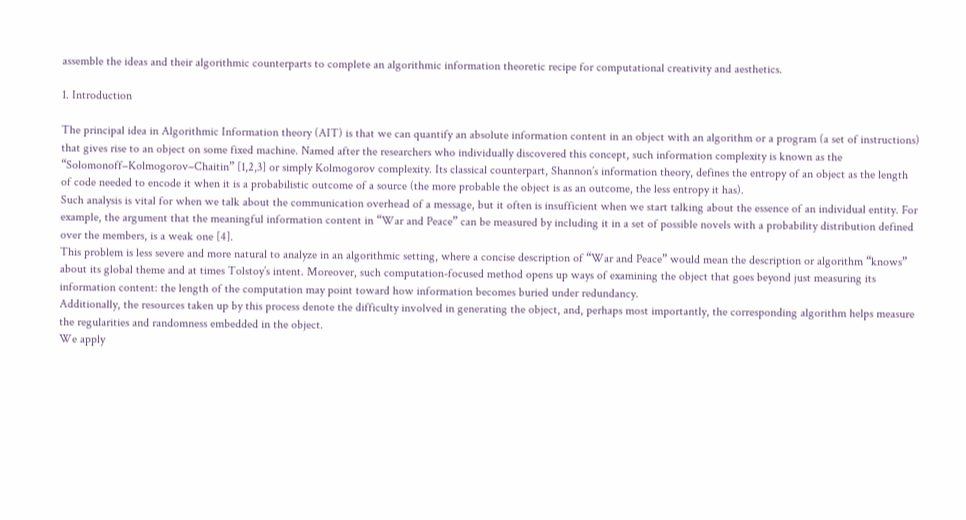assemble the ideas and their algorithmic counterparts to complete an algorithmic information theoretic recipe for computational creativity and aesthetics.

1. Introduction

The principal idea in Algorithmic Information theory (AIT) is that we can quantify an absolute information content in an object with an algorithm or a program (a set of instructions) that gives rise to an object on some fixed machine. Named after the researchers who individually discovered this concept, such information complexity is known as the “Solomonoff–Kolmogorov–Chaitin” [1,2,3] or simply Kolmogorov complexity. Its classical counterpart, Shannon’s information theory, defines the entropy of an object as the length of code needed to encode it when it is a probabilistic outcome of a source (the more probable the object is as an outcome, the less entropy it has).
Such analysis is vital for when we talk about the communication overhead of a message, but it often is insufficient when we start talking about the essence of an individual entity. For example, the argument that the meaningful information content in “War and Peace” can be measured by including it in a set of possible novels with a probability distribution defined over the members, is a weak one [4].
This problem is less severe and more natural to analyze in an algorithmic setting, where a concise description of “War and Peace” would mean the description or algorithm “knows” about its global theme and at times Tolstoy’s intent. Moreover, such computation-focused method opens up ways of examining the object that goes beyond just measuring its information content: the length of the computation may point toward how information becomes buried under redundancy.
Additionally, the resources taken up by this process denote the difficulty involved in generating the object, and, perhaps most importantly, the corresponding algorithm helps measure the regularities and randomness embedded in the object.
We apply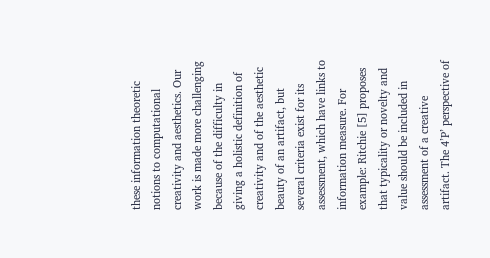these information theoretic notions to computational creativity and aesthetics. Our work is made more challenging because of the difficulty in giving a holistic definition of creativity and of the aesthetic beauty of an artifact, but several criteria exist for its assessment, which have links to information measure. For example: Ritchie [5] proposes that typicality or novelty and value should be included in assessment of a creative artifact. The 4’P’ perspective of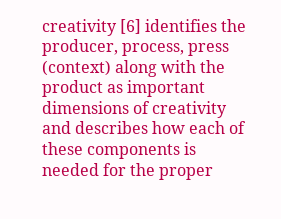creativity [6] identifies the producer, process, press (context) along with the product as important dimensions of creativity and describes how each of these components is needed for the proper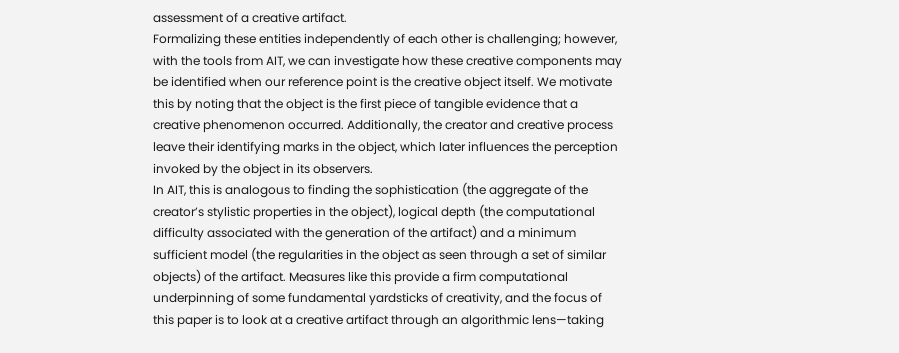assessment of a creative artifact.
Formalizing these entities independently of each other is challenging; however, with the tools from AIT, we can investigate how these creative components may be identified when our reference point is the creative object itself. We motivate this by noting that the object is the first piece of tangible evidence that a creative phenomenon occurred. Additionally, the creator and creative process leave their identifying marks in the object, which later influences the perception invoked by the object in its observers.
In AIT, this is analogous to finding the sophistication (the aggregate of the creator’s stylistic properties in the object), logical depth (the computational difficulty associated with the generation of the artifact) and a minimum sufficient model (the regularities in the object as seen through a set of similar objects) of the artifact. Measures like this provide a firm computational underpinning of some fundamental yardsticks of creativity, and the focus of this paper is to look at a creative artifact through an algorithmic lens—taking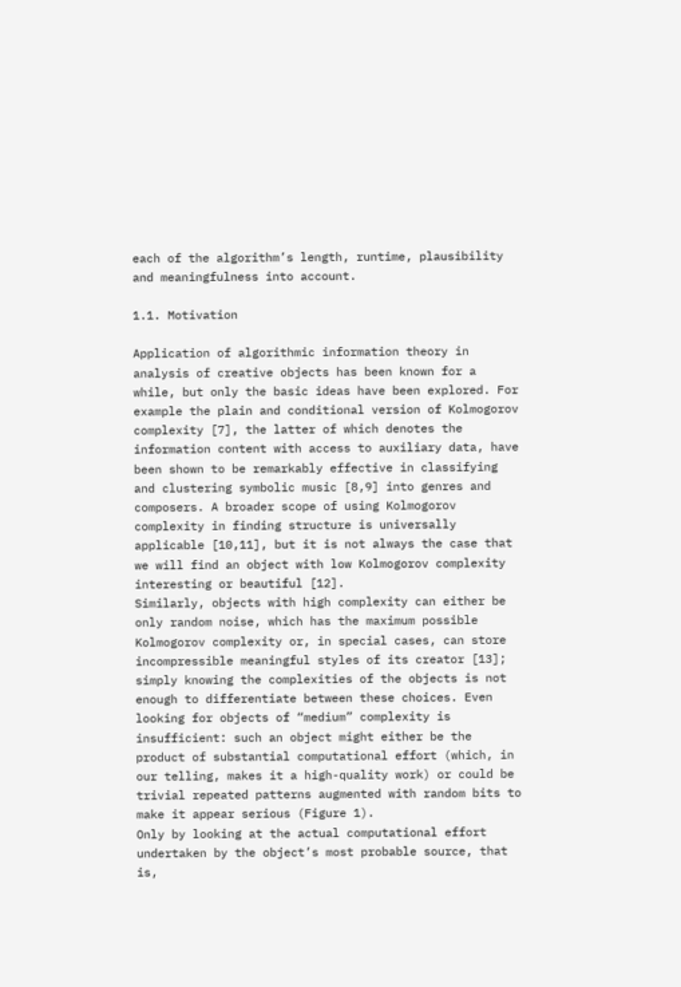each of the algorithm’s length, runtime, plausibility and meaningfulness into account.

1.1. Motivation

Application of algorithmic information theory in analysis of creative objects has been known for a while, but only the basic ideas have been explored. For example the plain and conditional version of Kolmogorov complexity [7], the latter of which denotes the information content with access to auxiliary data, have been shown to be remarkably effective in classifying and clustering symbolic music [8,9] into genres and composers. A broader scope of using Kolmogorov complexity in finding structure is universally applicable [10,11], but it is not always the case that we will find an object with low Kolmogorov complexity interesting or beautiful [12].
Similarly, objects with high complexity can either be only random noise, which has the maximum possible Kolmogorov complexity or, in special cases, can store incompressible meaningful styles of its creator [13]; simply knowing the complexities of the objects is not enough to differentiate between these choices. Even looking for objects of “medium” complexity is insufficient: such an object might either be the product of substantial computational effort (which, in our telling, makes it a high-quality work) or could be trivial repeated patterns augmented with random bits to make it appear serious (Figure 1).
Only by looking at the actual computational effort undertaken by the object’s most probable source, that is,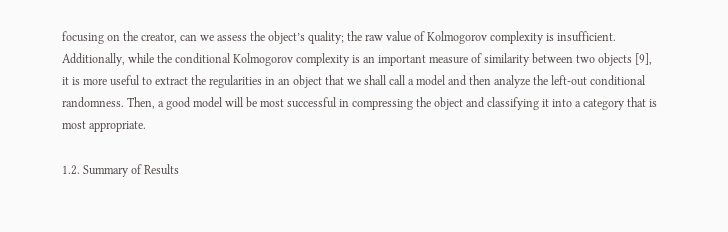focusing on the creator, can we assess the object’s quality; the raw value of Kolmogorov complexity is insufficient. Additionally, while the conditional Kolmogorov complexity is an important measure of similarity between two objects [9], it is more useful to extract the regularities in an object that we shall call a model and then analyze the left-out conditional randomness. Then, a good model will be most successful in compressing the object and classifying it into a category that is most appropriate.

1.2. Summary of Results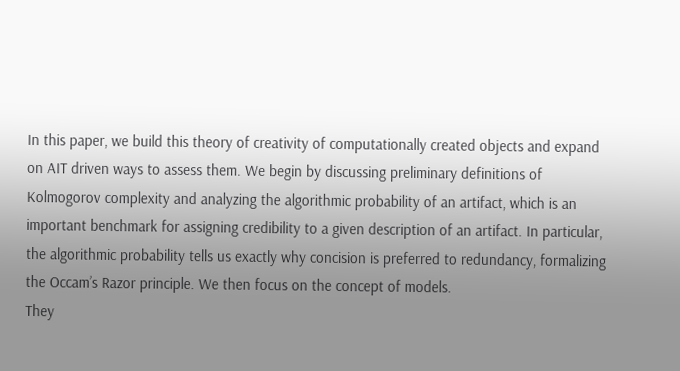In this paper, we build this theory of creativity of computationally created objects and expand on AIT driven ways to assess them. We begin by discussing preliminary definitions of Kolmogorov complexity and analyzing the algorithmic probability of an artifact, which is an important benchmark for assigning credibility to a given description of an artifact. In particular, the algorithmic probability tells us exactly why concision is preferred to redundancy, formalizing the Occam’s Razor principle. We then focus on the concept of models.
They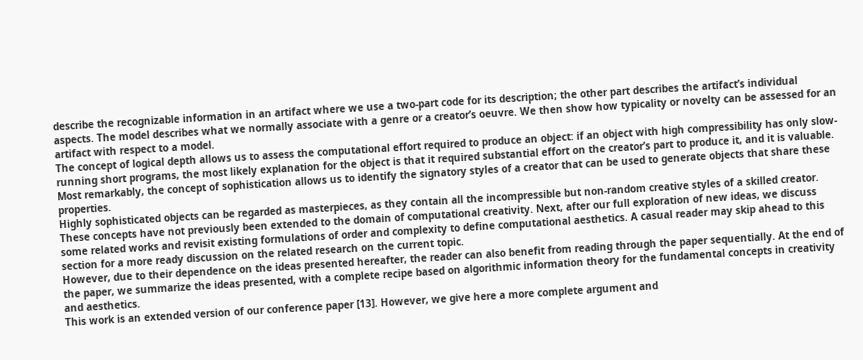describe the recognizable information in an artifact where we use a two-part code for its description; the other part describes the artifact’s individual aspects. The model describes what we normally associate with a genre or a creator’s oeuvre. We then show how typicality or novelty can be assessed for an artifact with respect to a model.
The concept of logical depth allows us to assess the computational effort required to produce an object: if an object with high compressibility has only slow-running short programs, the most likely explanation for the object is that it required substantial effort on the creator’s part to produce it, and it is valuable. Most remarkably, the concept of sophistication allows us to identify the signatory styles of a creator that can be used to generate objects that share these properties.
Highly sophisticated objects can be regarded as masterpieces, as they contain all the incompressible but non-random creative styles of a skilled creator. These concepts have not previously been extended to the domain of computational creativity. Next, after our full exploration of new ideas, we discuss some related works and revisit existing formulations of order and complexity to define computational aesthetics. A casual reader may skip ahead to this section for a more ready discussion on the related research on the current topic.
However, due to their dependence on the ideas presented hereafter, the reader can also benefit from reading through the paper sequentially. At the end of the paper, we summarize the ideas presented, with a complete recipe based on algorithmic information theory for the fundamental concepts in creativity and aesthetics.
This work is an extended version of our conference paper [13]. However, we give here a more complete argument and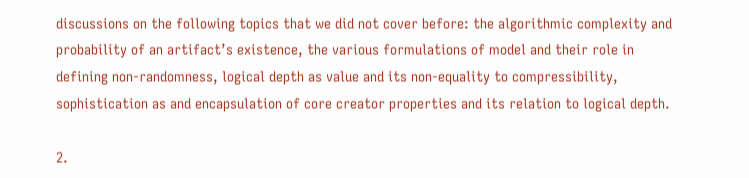discussions on the following topics that we did not cover before: the algorithmic complexity and probability of an artifact’s existence, the various formulations of model and their role in defining non-randomness, logical depth as value and its non-equality to compressibility, sophistication as and encapsulation of core creator properties and its relation to logical depth.

2.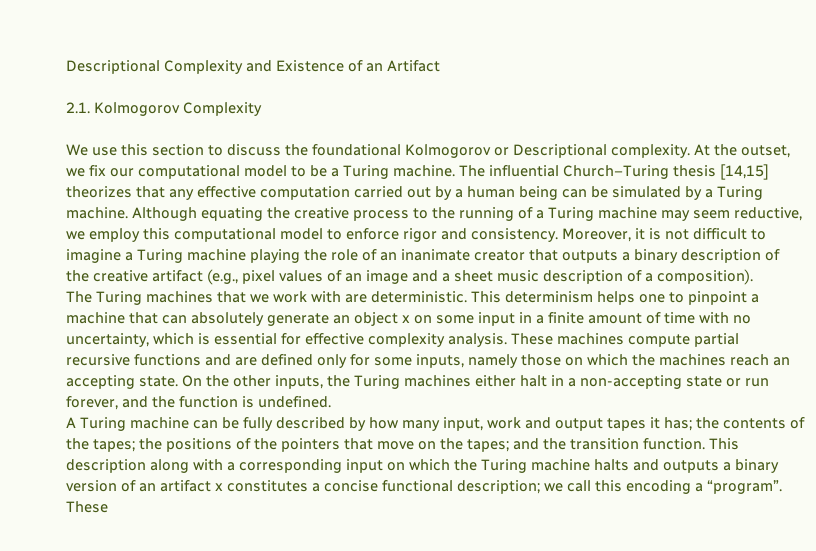Descriptional Complexity and Existence of an Artifact

2.1. Kolmogorov Complexity

We use this section to discuss the foundational Kolmogorov or Descriptional complexity. At the outset, we fix our computational model to be a Turing machine. The influential Church–Turing thesis [14,15] theorizes that any effective computation carried out by a human being can be simulated by a Turing machine. Although equating the creative process to the running of a Turing machine may seem reductive, we employ this computational model to enforce rigor and consistency. Moreover, it is not difficult to imagine a Turing machine playing the role of an inanimate creator that outputs a binary description of the creative artifact (e.g., pixel values of an image and a sheet music description of a composition).
The Turing machines that we work with are deterministic. This determinism helps one to pinpoint a machine that can absolutely generate an object x on some input in a finite amount of time with no uncertainty, which is essential for effective complexity analysis. These machines compute partial recursive functions and are defined only for some inputs, namely those on which the machines reach an accepting state. On the other inputs, the Turing machines either halt in a non-accepting state or run forever, and the function is undefined.
A Turing machine can be fully described by how many input, work and output tapes it has; the contents of the tapes; the positions of the pointers that move on the tapes; and the transition function. This description along with a corresponding input on which the Turing machine halts and outputs a binary version of an artifact x constitutes a concise functional description; we call this encoding a “program”.
These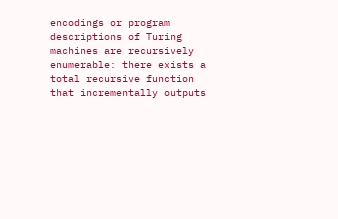encodings or program descriptions of Turing machines are recursively enumerable: there exists a total recursive function that incrementally outputs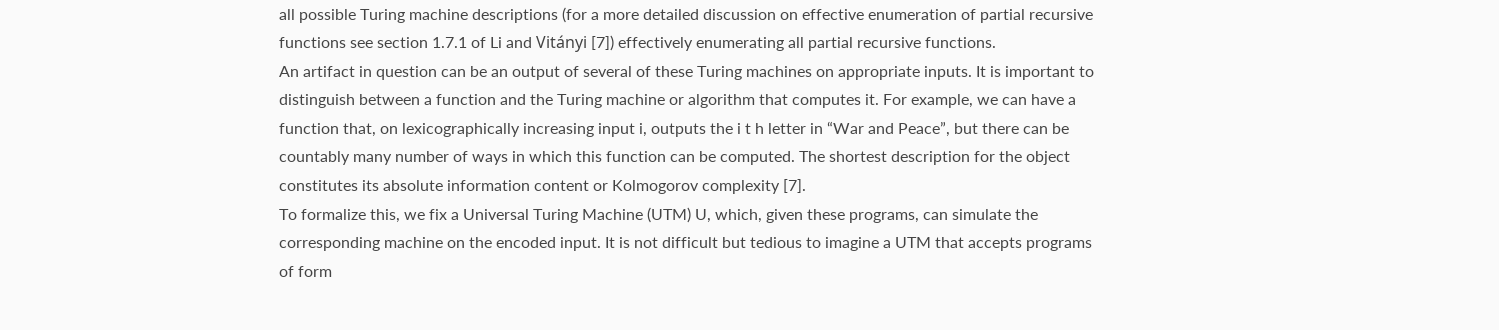all possible Turing machine descriptions (for a more detailed discussion on effective enumeration of partial recursive functions see section 1.7.1 of Li and Vitányi [7]) effectively enumerating all partial recursive functions.
An artifact in question can be an output of several of these Turing machines on appropriate inputs. It is important to distinguish between a function and the Turing machine or algorithm that computes it. For example, we can have a function that, on lexicographically increasing input i, outputs the i t h letter in “War and Peace”, but there can be countably many number of ways in which this function can be computed. The shortest description for the object constitutes its absolute information content or Kolmogorov complexity [7].
To formalize this, we fix a Universal Turing Machine (UTM) U, which, given these programs, can simulate the corresponding machine on the encoded input. It is not difficult but tedious to imagine a UTM that accepts programs of form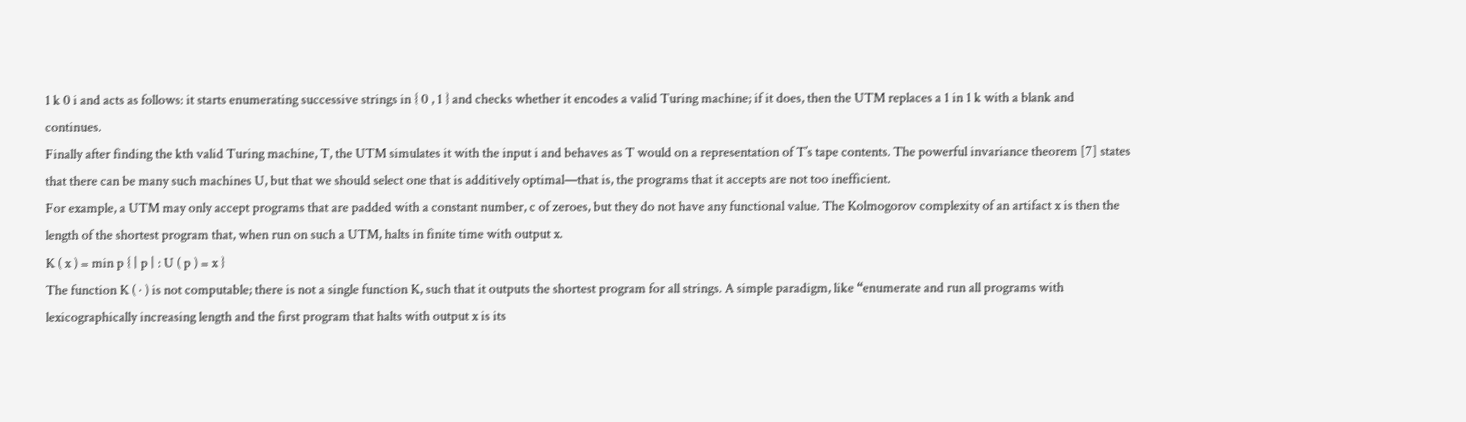1 k 0 i and acts as follows: it starts enumerating successive strings in { 0 , 1 } and checks whether it encodes a valid Turing machine; if it does, then the UTM replaces a 1 in 1 k with a blank and continues.
Finally after finding the kth valid Turing machine, T, the UTM simulates it with the input i and behaves as T would on a representation of T’s tape contents. The powerful invariance theorem [7] states that there can be many such machines U, but that we should select one that is additively optimal—that is, the programs that it accepts are not too inefficient.
For example, a UTM may only accept programs that are padded with a constant number, c of zeroes, but they do not have any functional value. The Kolmogorov complexity of an artifact x is then the length of the shortest program that, when run on such a UTM, halts in finite time with output x.
K ( x ) = min p { | p | : U ( p ) = x }
The function K ( · ) is not computable; there is not a single function K, such that it outputs the shortest program for all strings. A simple paradigm, like “enumerate and run all programs with lexicographically increasing length and the first program that halts with output x is its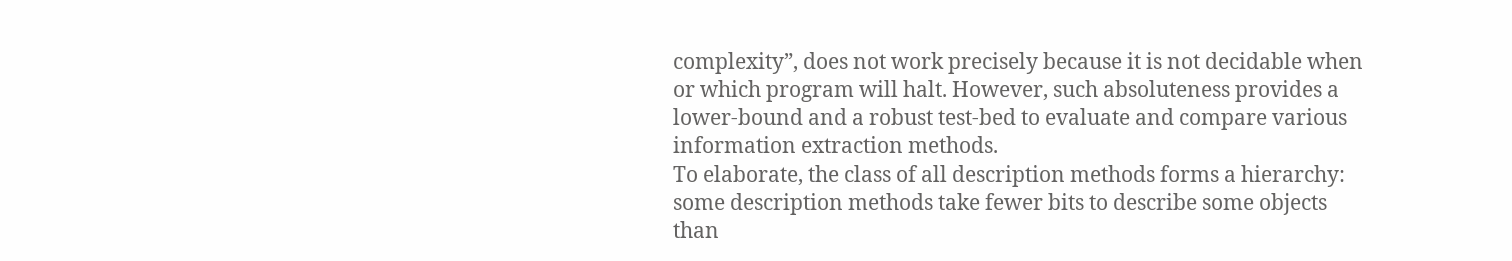complexity”, does not work precisely because it is not decidable when or which program will halt. However, such absoluteness provides a lower-bound and a robust test-bed to evaluate and compare various information extraction methods.
To elaborate, the class of all description methods forms a hierarchy: some description methods take fewer bits to describe some objects than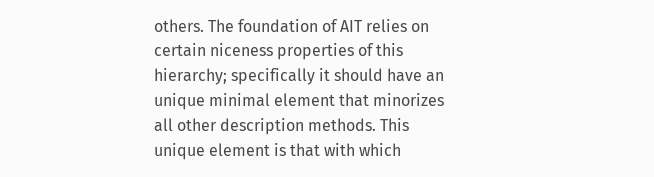others. The foundation of AIT relies on certain niceness properties of this hierarchy; specifically it should have an unique minimal element that minorizes all other description methods. This unique element is that with which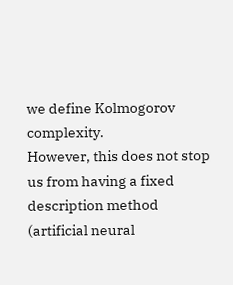we define Kolmogorov complexity.
However, this does not stop us from having a fixed description method (artificial neural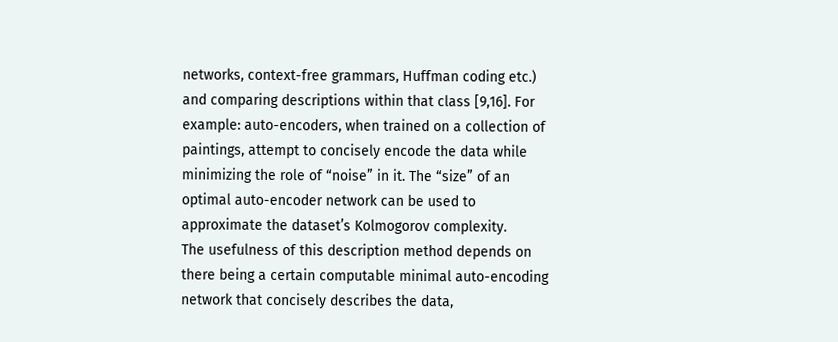networks, context-free grammars, Huffman coding etc.) and comparing descriptions within that class [9,16]. For example: auto-encoders, when trained on a collection of paintings, attempt to concisely encode the data while minimizing the role of “noise” in it. The “size” of an optimal auto-encoder network can be used to approximate the dataset’s Kolmogorov complexity.
The usefulness of this description method depends on there being a certain computable minimal auto-encoding network that concisely describes the data,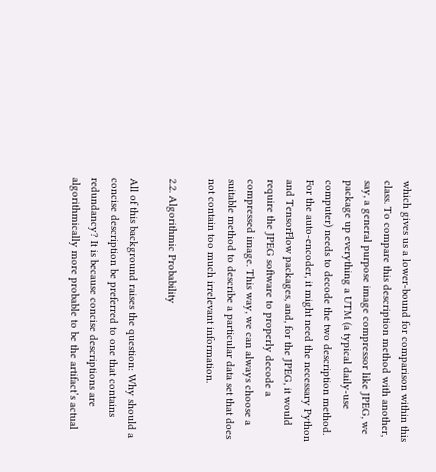which gives us a lower-bound for comparison within this class. To compare this description method with another, say, a general purpose image compressor like JPEG, we package up everything a UTM (a typical daily-use computer) needs to decode the two description method.
For the auto-encoder, it might need the necessary Python and TensorFlow packages, and, for the JPEG, it would require the JPEG software to properly decode a compressed image. This way, we can always choose a suitable method to describe a particular data set that does not contain too much irrelevant information.

2.2. Algorithmic Probability

All of this background raises the question: Why should a concise description be preferred to one that contains redundancy? It is because concise descriptions are algorithmically more probable to be the artifact’s actual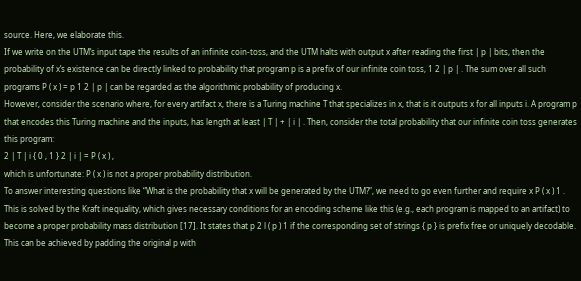source. Here, we elaborate this.
If we write on the UTM’s input tape the results of an infinite coin-toss, and the UTM halts with output x after reading the first | p | bits, then the probability of x’s existence can be directly linked to probability that program p is a prefix of our infinite coin toss, 1 2 | p | . The sum over all such programs P ( x ) = p 1 2 | p | can be regarded as the algorithmic probability of producing x.
However, consider the scenario where, for every artifact x, there is a Turing machine T that specializes in x, that is it outputs x for all inputs i. A program p that encodes this Turing machine and the inputs, has length at least | T | + | i | . Then, consider the total probability that our infinite coin toss generates this program:
2 | T | i { 0 , 1 } 2 | i | = P ( x ) ,
which is unfortunate: P ( x ) is not a proper probability distribution.
To answer interesting questions like “What is the probability that x will be generated by the UTM?”, we need to go even further and require x P ( x ) 1 . This is solved by the Kraft inequality, which gives necessary conditions for an encoding scheme like this (e.g., each program is mapped to an artifact) to become a proper probability mass distribution [17]. It states that p 2 l ( p ) 1 if the corresponding set of strings { p } is prefix free or uniquely decodable.
This can be achieved by padding the original p with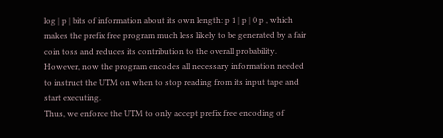log | p | bits of information about its own length: p 1 | p | 0 p , which makes the prefix free program much less likely to be generated by a fair coin toss and reduces its contribution to the overall probability. However, now the program encodes all necessary information needed to instruct the UTM on when to stop reading from its input tape and start executing.
Thus, we enforce the UTM to only accept prefix free encoding of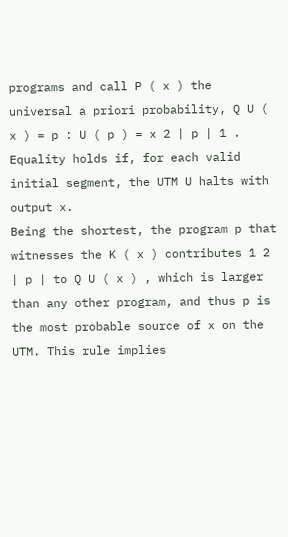programs and call P ( x ) the universal a priori probability, Q U ( x ) = p : U ( p ) = x 2 | p | 1 . Equality holds if, for each valid initial segment, the UTM U halts with output x.
Being the shortest, the program p that witnesses the K ( x ) contributes 1 2 | p | to Q U ( x ) , which is larger than any other program, and thus p is the most probable source of x on the UTM. This rule implies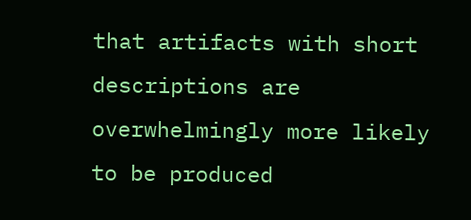that artifacts with short descriptions are overwhelmingly more likely to be produced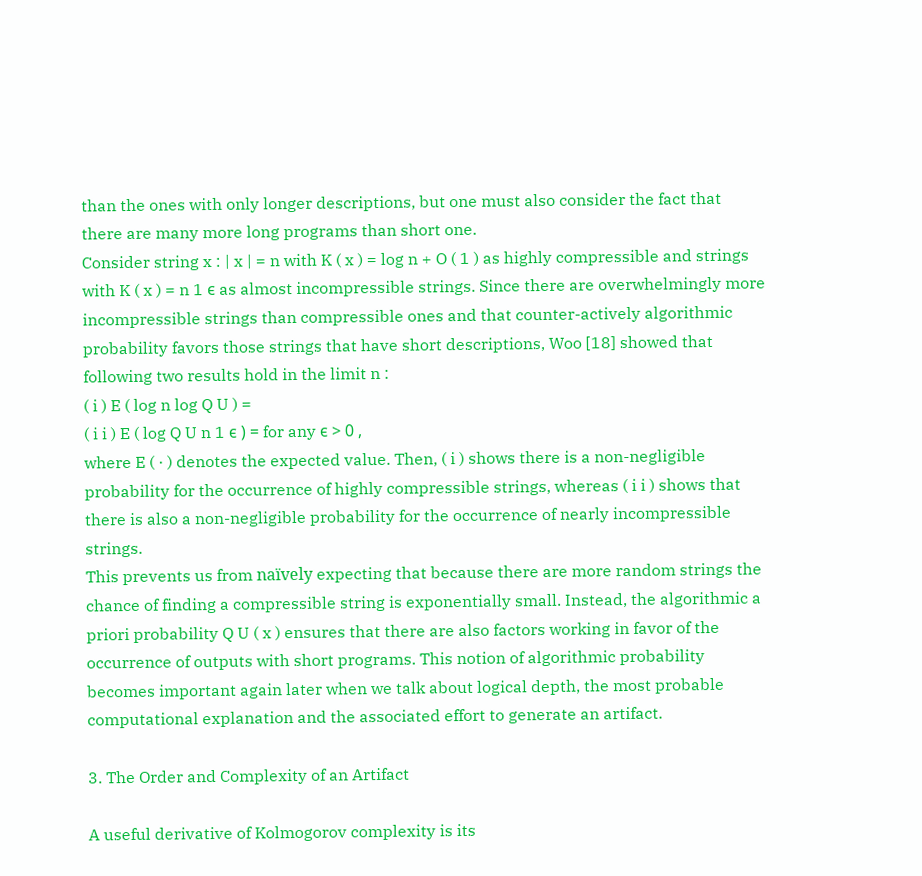than the ones with only longer descriptions, but one must also consider the fact that there are many more long programs than short one.
Consider string x : | x | = n with K ( x ) = log n + O ( 1 ) as highly compressible and strings with K ( x ) = n 1 ϵ as almost incompressible strings. Since there are overwhelmingly more incompressible strings than compressible ones and that counter-actively algorithmic probability favors those strings that have short descriptions, Woo [18] showed that following two results hold in the limit n :
( i ) E ( log n log Q U ) =
( i i ) E ( log Q U n 1 ϵ ) = for any ϵ > 0 ,
where E ( · ) denotes the expected value. Then, ( i ) shows there is a non-negligible probability for the occurrence of highly compressible strings, whereas ( i i ) shows that there is also a non-negligible probability for the occurrence of nearly incompressible strings.
This prevents us from naïvely expecting that because there are more random strings the chance of finding a compressible string is exponentially small. Instead, the algorithmic a priori probability Q U ( x ) ensures that there are also factors working in favor of the occurrence of outputs with short programs. This notion of algorithmic probability becomes important again later when we talk about logical depth, the most probable computational explanation and the associated effort to generate an artifact.

3. The Order and Complexity of an Artifact

A useful derivative of Kolmogorov complexity is its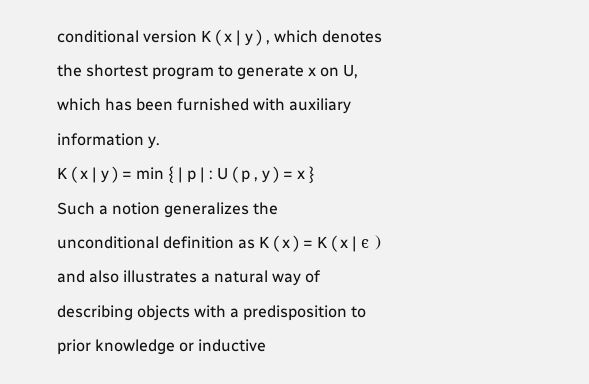conditional version K ( x | y ) , which denotes the shortest program to generate x on U, which has been furnished with auxiliary information y.
K ( x | y ) = min { | p | : U ( p , y ) = x }
Such a notion generalizes the unconditional definition as K ( x ) = K ( x | ϵ ) and also illustrates a natural way of describing objects with a predisposition to prior knowledge or inductive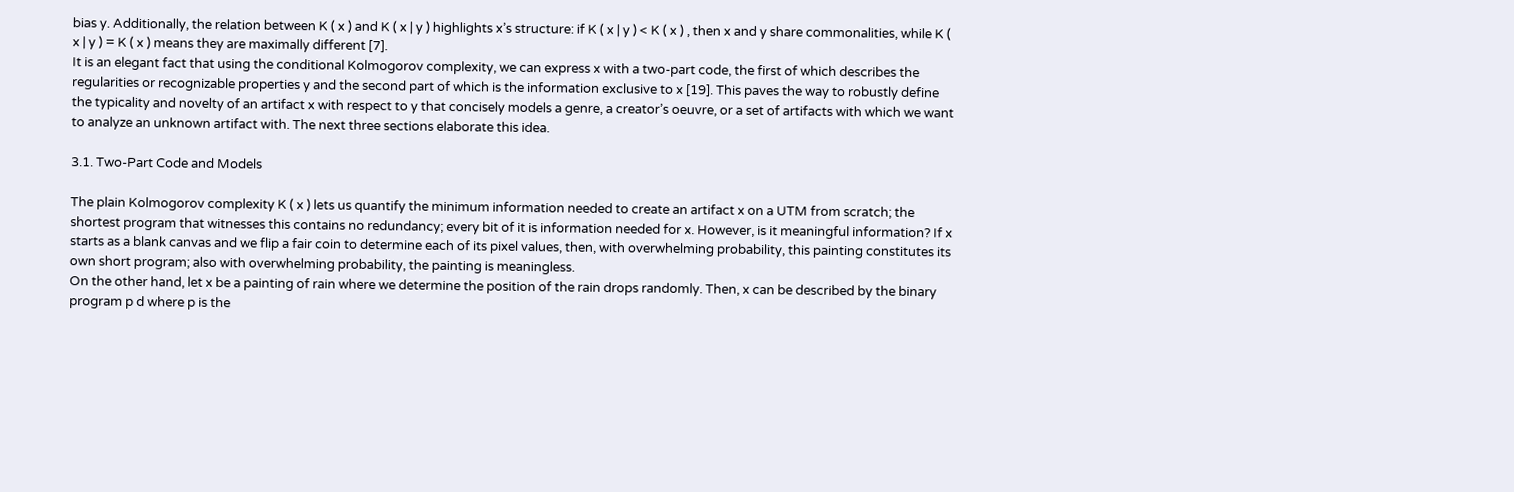bias y. Additionally, the relation between K ( x ) and K ( x | y ) highlights x’s structure: if K ( x | y ) < K ( x ) , then x and y share commonalities, while K ( x | y ) = K ( x ) means they are maximally different [7].
It is an elegant fact that using the conditional Kolmogorov complexity, we can express x with a two-part code, the first of which describes the regularities or recognizable properties y and the second part of which is the information exclusive to x [19]. This paves the way to robustly define the typicality and novelty of an artifact x with respect to y that concisely models a genre, a creator’s oeuvre, or a set of artifacts with which we want to analyze an unknown artifact with. The next three sections elaborate this idea.

3.1. Two-Part Code and Models

The plain Kolmogorov complexity K ( x ) lets us quantify the minimum information needed to create an artifact x on a UTM from scratch; the shortest program that witnesses this contains no redundancy; every bit of it is information needed for x. However, is it meaningful information? If x starts as a blank canvas and we flip a fair coin to determine each of its pixel values, then, with overwhelming probability, this painting constitutes its own short program; also with overwhelming probability, the painting is meaningless.
On the other hand, let x be a painting of rain where we determine the position of the rain drops randomly. Then, x can be described by the binary program p d where p is the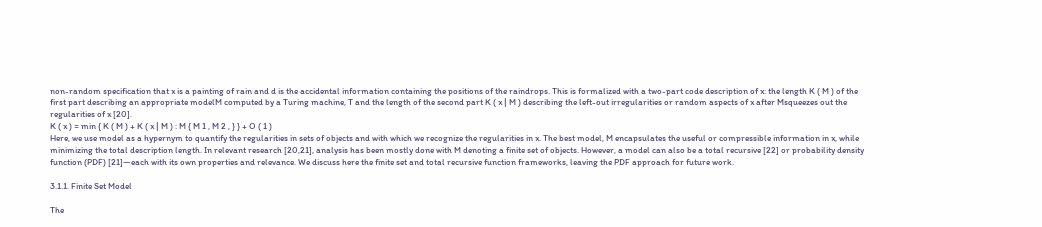non-random specification that x is a painting of rain and d is the accidental information containing the positions of the raindrops. This is formalized with a two-part code description of x: the length K ( M ) of the first part describing an appropriate modelM computed by a Turing machine, T and the length of the second part K ( x | M ) describing the left-out irregularities or random aspects of x after Msqueezes out the regularities of x [20].
K ( x ) = min { K ( M ) + K ( x | M ) : M { M 1 , M 2 , } } + O ( 1 )
Here, we use model as a hypernym to quantify the regularities in sets of objects and with which we recognize the regularities in x. The best model, M encapsulates the useful or compressible information in x, while minimizing the total description length. In relevant research [20,21], analysis has been mostly done with M denoting a finite set of objects. However, a model can also be a total recursive [22] or probability density function (PDF) [21]—each with its own properties and relevance. We discuss here the finite set and total recursive function frameworks, leaving the PDF approach for future work.

3.1.1. Finite Set Model

The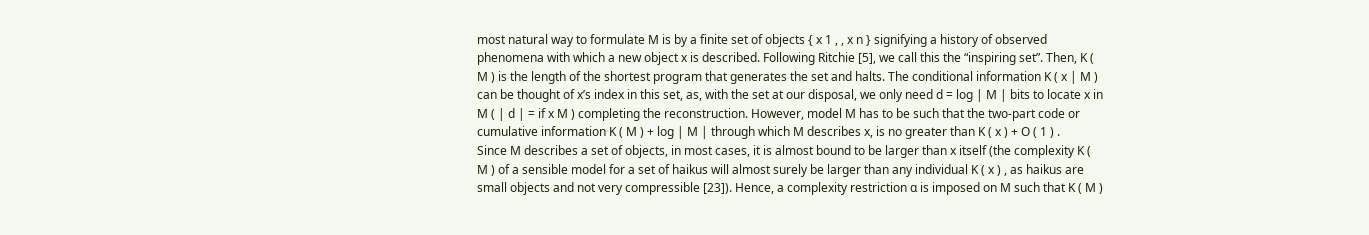most natural way to formulate M is by a finite set of objects { x 1 , , x n } signifying a history of observed phenomena with which a new object x is described. Following Ritchie [5], we call this the “inspiring set”. Then, K ( M ) is the length of the shortest program that generates the set and halts. The conditional information K ( x | M ) can be thought of x’s index in this set, as, with the set at our disposal, we only need d = log | M | bits to locate x in M ( | d | = if x M ) completing the reconstruction. However, model M has to be such that the two-part code or cumulative information K ( M ) + log | M | through which M describes x, is no greater than K ( x ) + O ( 1 ) .
Since M describes a set of objects, in most cases, it is almost bound to be larger than x itself (the complexity K ( M ) of a sensible model for a set of haikus will almost surely be larger than any individual K ( x ) , as haikus are small objects and not very compressible [23]). Hence, a complexity restriction α is imposed on M such that K ( M )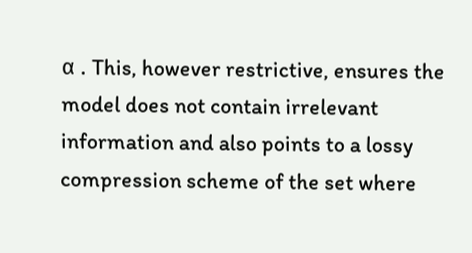α . This, however restrictive, ensures the model does not contain irrelevant information and also points to a lossy compression scheme of the set where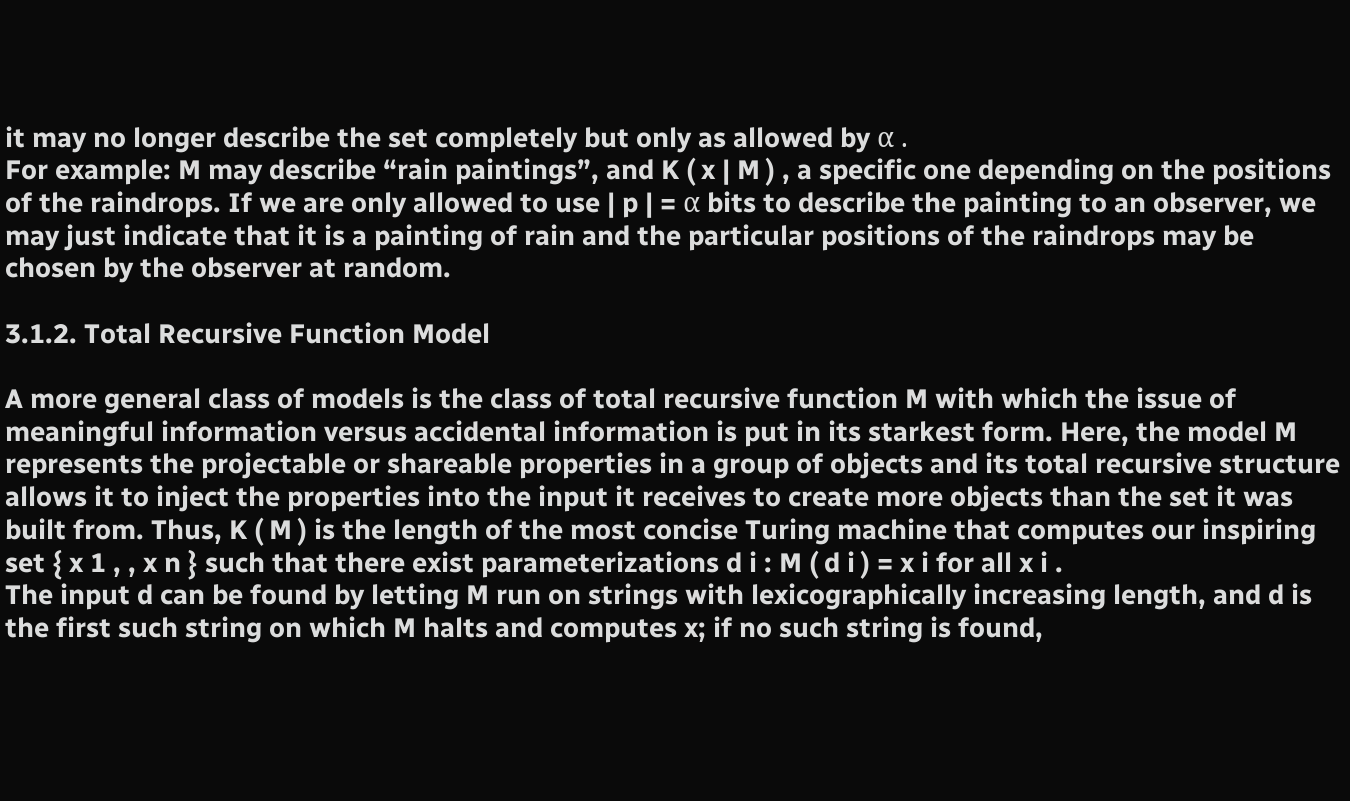it may no longer describe the set completely but only as allowed by α .
For example: M may describe “rain paintings”, and K ( x | M ) , a specific one depending on the positions of the raindrops. If we are only allowed to use | p | = α bits to describe the painting to an observer, we may just indicate that it is a painting of rain and the particular positions of the raindrops may be chosen by the observer at random.

3.1.2. Total Recursive Function Model

A more general class of models is the class of total recursive function M with which the issue of meaningful information versus accidental information is put in its starkest form. Here, the model M represents the projectable or shareable properties in a group of objects and its total recursive structure allows it to inject the properties into the input it receives to create more objects than the set it was built from. Thus, K ( M ) is the length of the most concise Turing machine that computes our inspiring set { x 1 , , x n } such that there exist parameterizations d i : M ( d i ) = x i for all x i .
The input d can be found by letting M run on strings with lexicographically increasing length, and d is the first such string on which M halts and computes x; if no such string is found,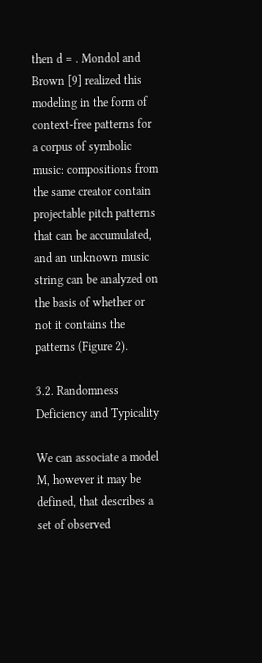then d = . Mondol and Brown [9] realized this modeling in the form of context-free patterns for a corpus of symbolic music: compositions from the same creator contain projectable pitch patterns that can be accumulated, and an unknown music string can be analyzed on the basis of whether or not it contains the patterns (Figure 2).

3.2. Randomness Deficiency and Typicality

We can associate a model M, however it may be defined, that describes a set of observed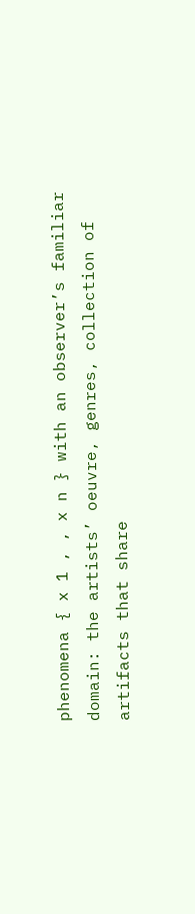phenomena { x 1 , , x n } with an observer’s familiar domain: the artists’ oeuvre, genres, collection of artifacts that share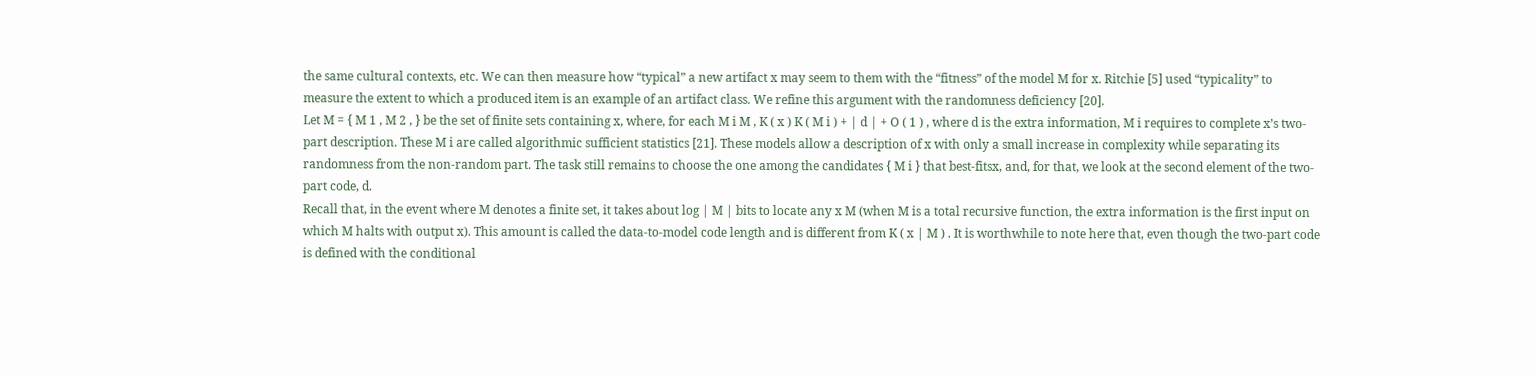the same cultural contexts, etc. We can then measure how “typical” a new artifact x may seem to them with the “fitness” of the model M for x. Ritchie [5] used “typicality” to measure the extent to which a produced item is an example of an artifact class. We refine this argument with the randomness deficiency [20].
Let M = { M 1 , M 2 , } be the set of finite sets containing x, where, for each M i M , K ( x ) K ( M i ) + | d | + O ( 1 ) , where d is the extra information, M i requires to complete x’s two-part description. These M i are called algorithmic sufficient statistics [21]. These models allow a description of x with only a small increase in complexity while separating its randomness from the non-random part. The task still remains to choose the one among the candidates { M i } that best-fitsx, and, for that, we look at the second element of the two-part code, d.
Recall that, in the event where M denotes a finite set, it takes about log | M | bits to locate any x M (when M is a total recursive function, the extra information is the first input on which M halts with output x). This amount is called the data-to-model code length and is different from K ( x | M ) . It is worthwhile to note here that, even though the two-part code is defined with the conditional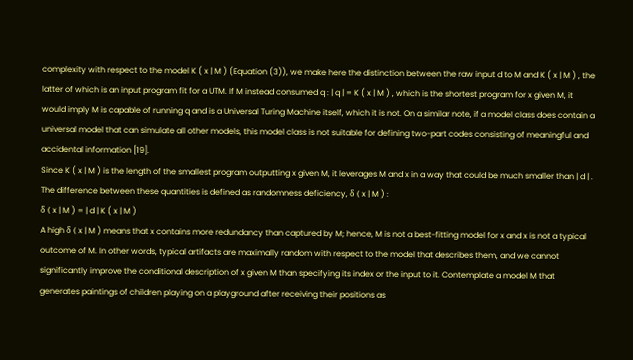complexity with respect to the model K ( x | M ) (Equation (3)), we make here the distinction between the raw input d to M and K ( x | M ) , the latter of which is an input program fit for a UTM. If M instead consumed q : | q | = K ( x | M ) , which is the shortest program for x given M, it would imply M is capable of running q and is a Universal Turing Machine itself, which it is not. On a similar note, if a model class does contain a universal model that can simulate all other models, this model class is not suitable for defining two-part codes consisting of meaningful and accidental information [19].
Since K ( x | M ) is the length of the smallest program outputting x given M, it leverages M and x in a way that could be much smaller than | d | . The difference between these quantities is defined as randomness deficiency, δ ( x | M ) :
δ ( x | M ) = | d | K ( x | M )
A high δ ( x | M ) means that x contains more redundancy than captured by M; hence, M is not a best-fitting model for x and x is not a typical outcome of M. In other words, typical artifacts are maximally random with respect to the model that describes them, and we cannot significantly improve the conditional description of x given M than specifying its index or the input to it. Contemplate a model M that generates paintings of children playing on a playground after receiving their positions as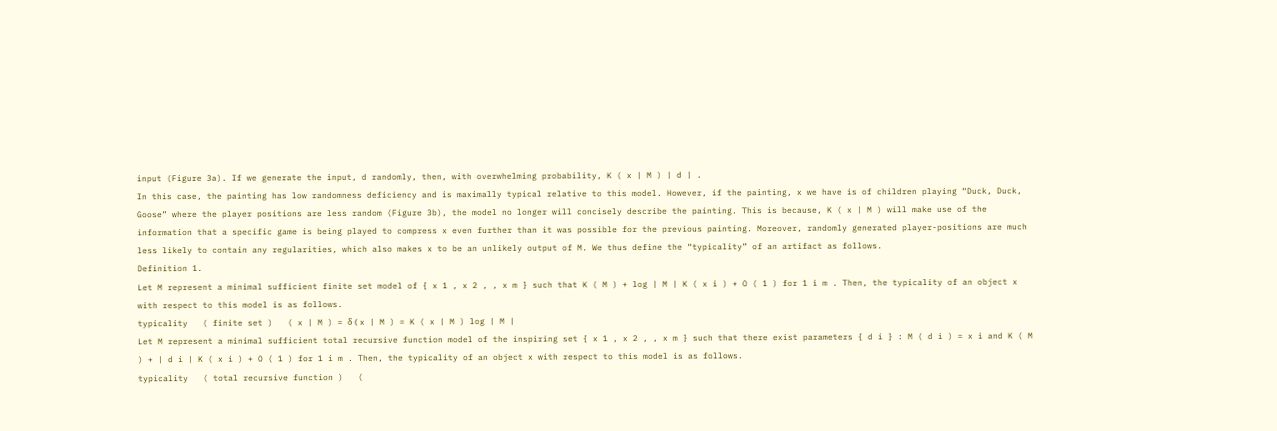input (Figure 3a). If we generate the input, d randomly, then, with overwhelming probability, K ( x | M ) | d | .
In this case, the painting has low randomness deficiency and is maximally typical relative to this model. However, if the painting, x we have is of children playing “Duck, Duck, Goose” where the player positions are less random (Figure 3b), the model no longer will concisely describe the painting. This is because, K ( x | M ) will make use of the information that a specific game is being played to compress x even further than it was possible for the previous painting. Moreover, randomly generated player-positions are much less likely to contain any regularities, which also makes x to be an unlikely output of M. We thus define the “typicality” of an artifact as follows.
Definition 1.
Let M represent a minimal sufficient finite set model of { x 1 , x 2 , , x m } such that K ( M ) + log | M | K ( x i ) + O ( 1 ) for 1 i m . Then, the typicality of an object x with respect to this model is as follows.
typicality   ( finite set )   ( x | M ) = δ ( x | M ) = K ( x | M ) log | M |
Let M represent a minimal sufficient total recursive function model of the inspiring set { x 1 , x 2 , , x m } such that there exist parameters { d i } : M ( d i ) = x i and K ( M ) + | d i | K ( x i ) + O ( 1 ) for 1 i m . Then, the typicality of an object x with respect to this model is as follows.
typicality   ( total recursive function )   (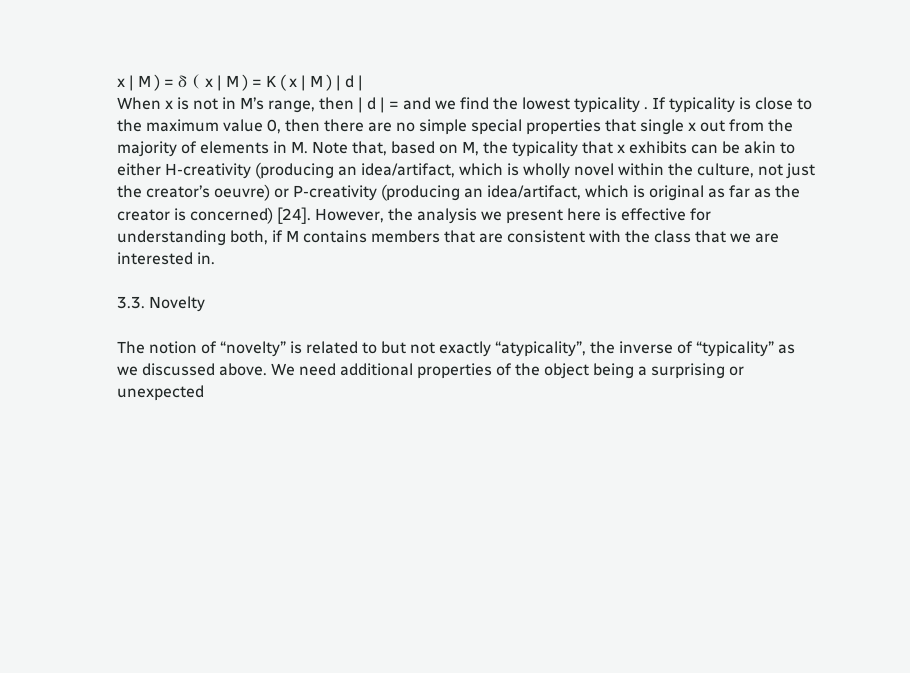x | M ) = δ ( x | M ) = K ( x | M ) | d |
When x is not in M’s range, then | d | = and we find the lowest typicality . If typicality is close to the maximum value 0, then there are no simple special properties that single x out from the majority of elements in M. Note that, based on M, the typicality that x exhibits can be akin to either H-creativity (producing an idea/artifact, which is wholly novel within the culture, not just the creator’s oeuvre) or P-creativity (producing an idea/artifact, which is original as far as the creator is concerned) [24]. However, the analysis we present here is effective for understanding both, if M contains members that are consistent with the class that we are interested in.

3.3. Novelty

The notion of “novelty” is related to but not exactly “atypicality”, the inverse of “typicality” as we discussed above. We need additional properties of the object being a surprising or unexpected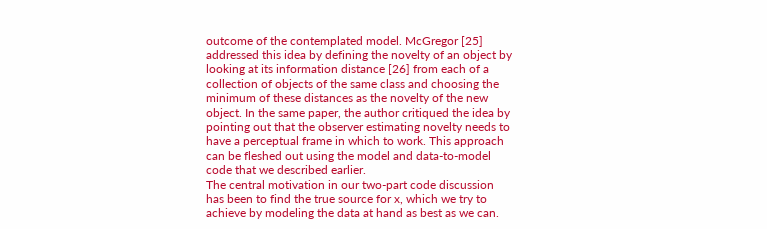outcome of the contemplated model. McGregor [25] addressed this idea by defining the novelty of an object by looking at its information distance [26] from each of a collection of objects of the same class and choosing the minimum of these distances as the novelty of the new object. In the same paper, the author critiqued the idea by pointing out that the observer estimating novelty needs to have a perceptual frame in which to work. This approach can be fleshed out using the model and data-to-model code that we described earlier.
The central motivation in our two-part code discussion has been to find the true source for x, which we try to achieve by modeling the data at hand as best as we can.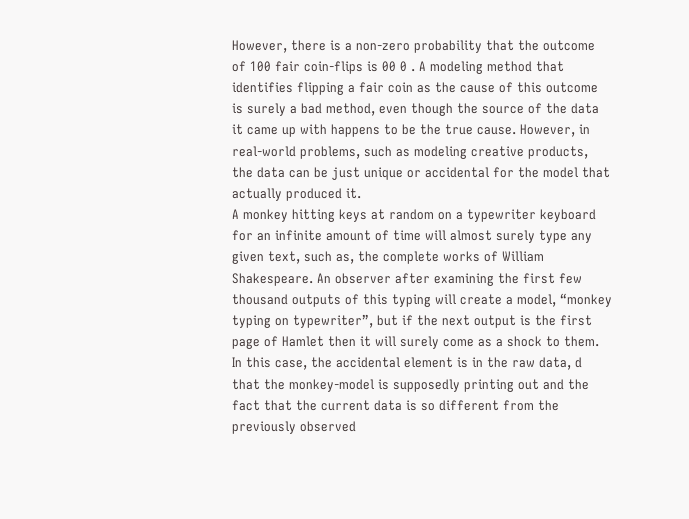However, there is a non-zero probability that the outcome of 100 fair coin-flips is 00 0 . A modeling method that identifies flipping a fair coin as the cause of this outcome is surely a bad method, even though the source of the data it came up with happens to be the true cause. However, in real-world problems, such as modeling creative products, the data can be just unique or accidental for the model that actually produced it.
A monkey hitting keys at random on a typewriter keyboard for an infinite amount of time will almost surely type any given text, such as, the complete works of William Shakespeare. An observer after examining the first few thousand outputs of this typing will create a model, “monkey typing on typewriter”, but if the next output is the first page of Hamlet then it will surely come as a shock to them.
In this case, the accidental element is in the raw data, d that the monkey-model is supposedly printing out and the fact that the current data is so different from the previously observed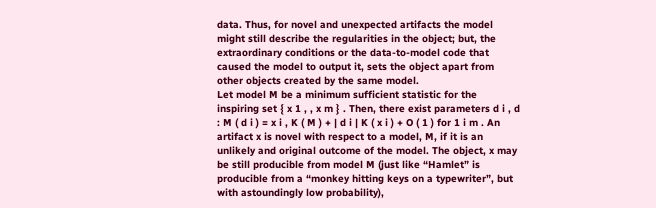data. Thus, for novel and unexpected artifacts the model might still describe the regularities in the object; but, the extraordinary conditions or the data-to-model code that caused the model to output it, sets the object apart from other objects created by the same model.
Let model M be a minimum sufficient statistic for the inspiring set { x 1 , , x m } . Then, there exist parameters d i , d : M ( d i ) = x i , K ( M ) + | d i | K ( x i ) + O ( 1 ) for 1 i m . An artifact x is novel with respect to a model, M, if it is an unlikely and original outcome of the model. The object, x may be still producible from model M (just like “Hamlet” is producible from a “monkey hitting keys on a typewriter”, but with astoundingly low probability),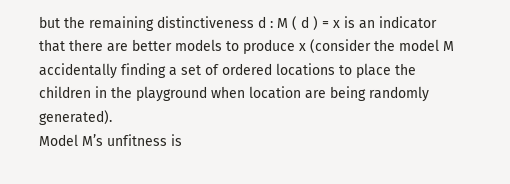but the remaining distinctiveness d : M ( d ) = x is an indicator that there are better models to produce x (consider the model M accidentally finding a set of ordered locations to place the children in the playground when location are being randomly generated).
Model M’s unfitness is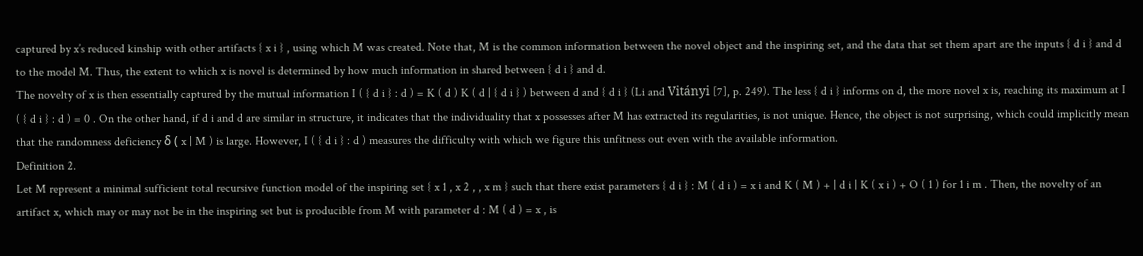captured by x’s reduced kinship with other artifacts { x i } , using which M was created. Note that, M is the common information between the novel object and the inspiring set, and the data that set them apart are the inputs { d i } and d to the model M. Thus, the extent to which x is novel is determined by how much information in shared between { d i } and d.
The novelty of x is then essentially captured by the mutual information I ( { d i } : d ) = K ( d ) K ( d | { d i } ) between d and { d i } (Li and Vitányi [7], p. 249). The less { d i } informs on d, the more novel x is, reaching its maximum at I ( { d i } : d ) = 0 . On the other hand, if d i and d are similar in structure, it indicates that the individuality that x possesses after M has extracted its regularities, is not unique. Hence, the object is not surprising, which could implicitly mean that the randomness deficiency δ ( x | M ) is large. However, I ( { d i } : d ) measures the difficulty with which we figure this unfitness out even with the available information.
Definition 2.
Let M represent a minimal sufficient total recursive function model of the inspiring set { x 1 , x 2 , , x m } such that there exist parameters { d i } : M ( d i ) = x i and K ( M ) + | d i | K ( x i ) + O ( 1 ) for 1 i m . Then, the novelty of an artifact x, which may or may not be in the inspiring set but is producible from M with parameter d : M ( d ) = x , is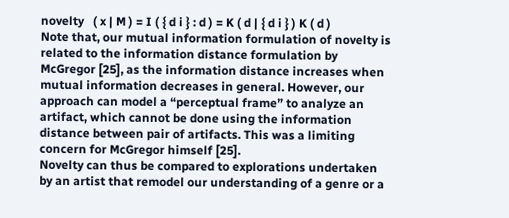novelty   ( x | M ) = I ( { d i } : d ) = K ( d | { d i } ) K ( d )
Note that, our mutual information formulation of novelty is related to the information distance formulation by McGregor [25], as the information distance increases when mutual information decreases in general. However, our approach can model a “perceptual frame” to analyze an artifact, which cannot be done using the information distance between pair of artifacts. This was a limiting concern for McGregor himself [25].
Novelty can thus be compared to explorations undertaken by an artist that remodel our understanding of a genre or a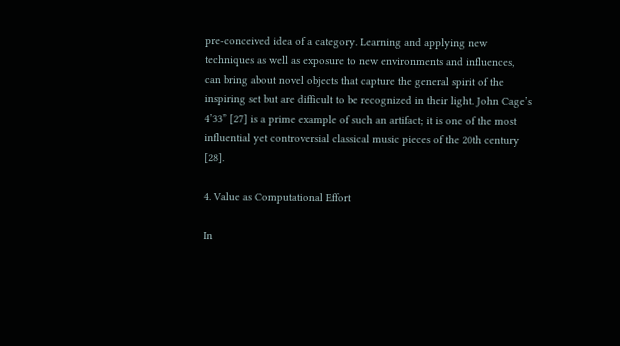pre-conceived idea of a category. Learning and applying new techniques as well as exposure to new environments and influences, can bring about novel objects that capture the general spirit of the inspiring set but are difficult to be recognized in their light. John Cage’s 4’33” [27] is a prime example of such an artifact; it is one of the most influential yet controversial classical music pieces of the 20th century [28].

4. Value as Computational Effort

In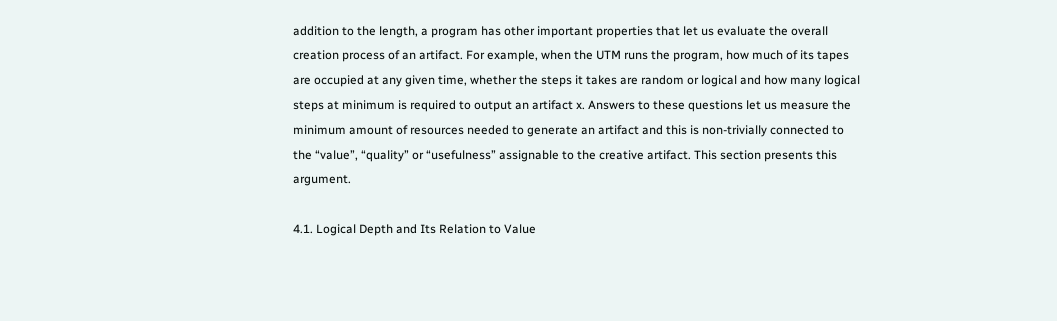addition to the length, a program has other important properties that let us evaluate the overall creation process of an artifact. For example, when the UTM runs the program, how much of its tapes are occupied at any given time, whether the steps it takes are random or logical and how many logical steps at minimum is required to output an artifact x. Answers to these questions let us measure the minimum amount of resources needed to generate an artifact and this is non-trivially connected to the “value”, “quality” or “usefulness” assignable to the creative artifact. This section presents this argument.

4.1. Logical Depth and Its Relation to Value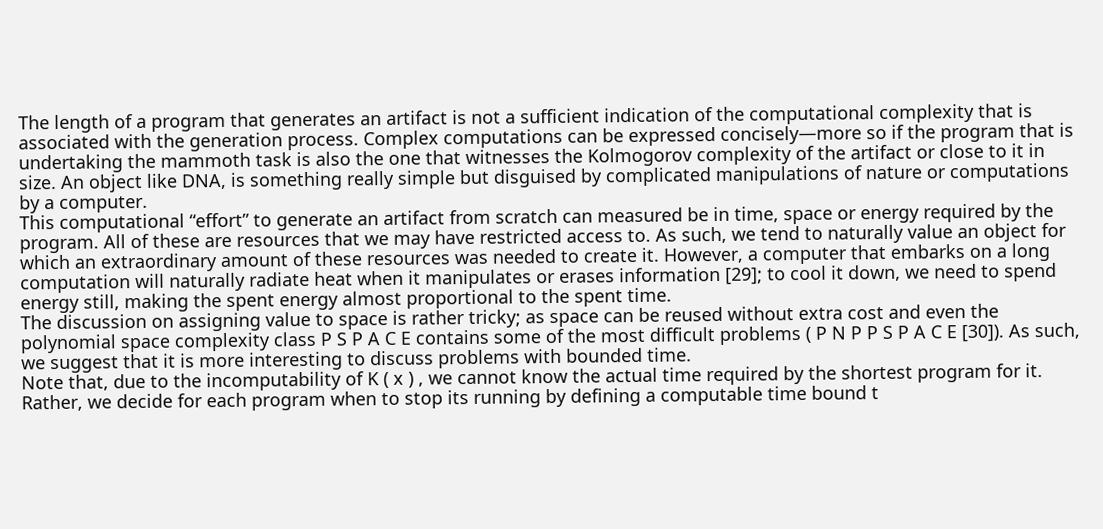The length of a program that generates an artifact is not a sufficient indication of the computational complexity that is associated with the generation process. Complex computations can be expressed concisely—more so if the program that is undertaking the mammoth task is also the one that witnesses the Kolmogorov complexity of the artifact or close to it in size. An object like DNA, is something really simple but disguised by complicated manipulations of nature or computations by a computer.
This computational “effort” to generate an artifact from scratch can measured be in time, space or energy required by the program. All of these are resources that we may have restricted access to. As such, we tend to naturally value an object for which an extraordinary amount of these resources was needed to create it. However, a computer that embarks on a long computation will naturally radiate heat when it manipulates or erases information [29]; to cool it down, we need to spend energy still, making the spent energy almost proportional to the spent time.
The discussion on assigning value to space is rather tricky; as space can be reused without extra cost and even the polynomial space complexity class P S P A C E contains some of the most difficult problems ( P N P P S P A C E [30]). As such, we suggest that it is more interesting to discuss problems with bounded time.
Note that, due to the incomputability of K ( x ) , we cannot know the actual time required by the shortest program for it. Rather, we decide for each program when to stop its running by defining a computable time bound t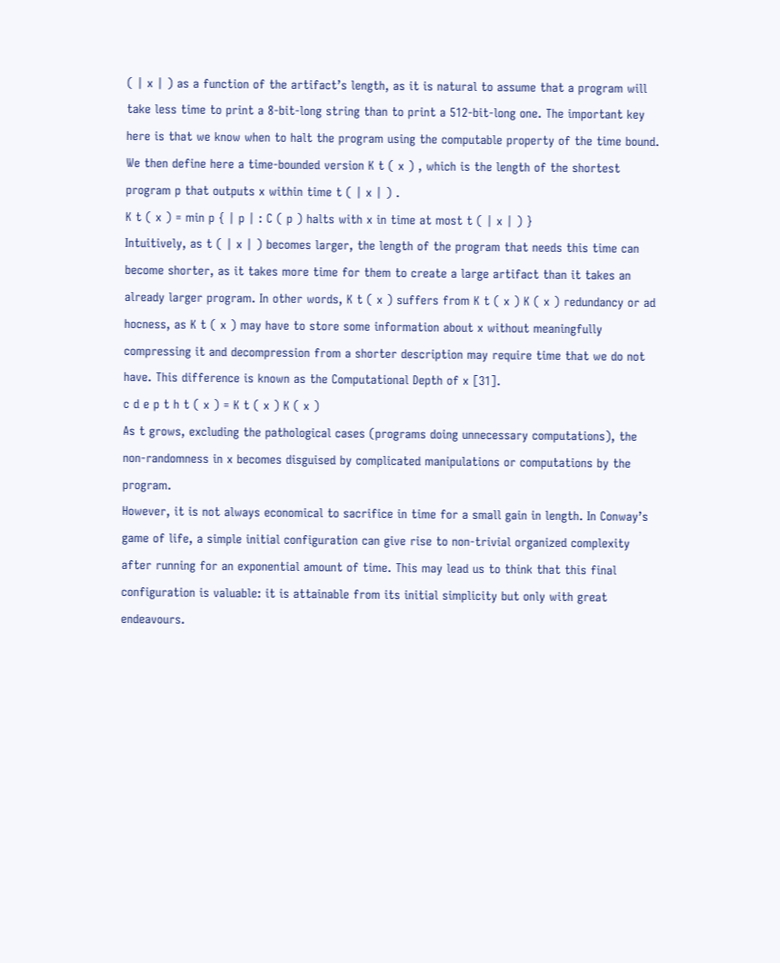( | x | ) as a function of the artifact’s length, as it is natural to assume that a program will take less time to print a 8-bit-long string than to print a 512-bit-long one. The important key here is that we know when to halt the program using the computable property of the time bound.
We then define here a time-bounded version K t ( x ) , which is the length of the shortest program p that outputs x within time t ( | x | ) .
K t ( x ) = min p { | p | : C ( p ) halts with x in time at most t ( | x | ) }
Intuitively, as t ( | x | ) becomes larger, the length of the program that needs this time can become shorter, as it takes more time for them to create a large artifact than it takes an already larger program. In other words, K t ( x ) suffers from K t ( x ) K ( x ) redundancy or ad hocness, as K t ( x ) may have to store some information about x without meaningfully compressing it and decompression from a shorter description may require time that we do not have. This difference is known as the Computational Depth of x [31].
c d e p t h t ( x ) = K t ( x ) K ( x )
As t grows, excluding the pathological cases (programs doing unnecessary computations), the non-randomness in x becomes disguised by complicated manipulations or computations by the program.
However, it is not always economical to sacrifice in time for a small gain in length. In Conway’s game of life, a simple initial configuration can give rise to non-trivial organized complexity after running for an exponential amount of time. This may lead us to think that this final configuration is valuable: it is attainable from its initial simplicity but only with great endeavours.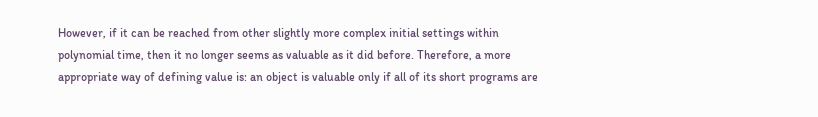However, if it can be reached from other slightly more complex initial settings within polynomial time, then it no longer seems as valuable as it did before. Therefore, a more appropriate way of defining value is: an object is valuable only if all of its short programs are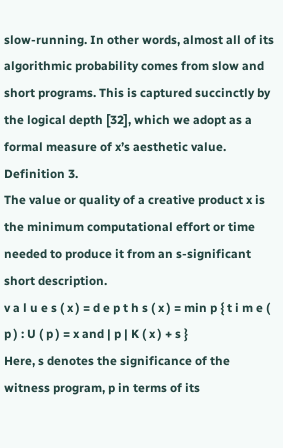slow-running. In other words, almost all of its algorithmic probability comes from slow and short programs. This is captured succinctly by the logical depth [32], which we adopt as a formal measure of x’s aesthetic value.
Definition 3.
The value or quality of a creative product x is the minimum computational effort or time needed to produce it from an s-significant short description.
v a l u e s ( x ) = d e p t h s ( x ) = min p { t i m e ( p ) : U ( p ) = x and | p | K ( x ) + s }
Here, s denotes the significance of the witness program, p in terms of its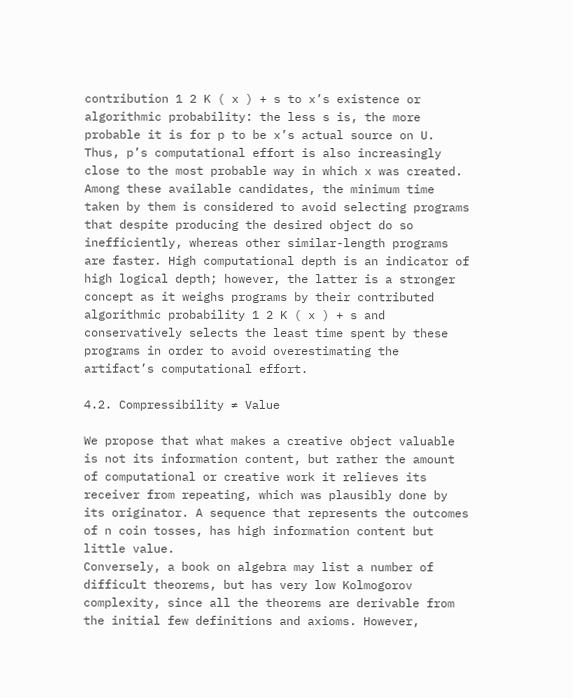contribution 1 2 K ( x ) + s to x’s existence or algorithmic probability: the less s is, the more probable it is for p to be x’s actual source on U. Thus, p’s computational effort is also increasingly close to the most probable way in which x was created. Among these available candidates, the minimum time taken by them is considered to avoid selecting programs that despite producing the desired object do so inefficiently, whereas other similar-length programs are faster. High computational depth is an indicator of high logical depth; however, the latter is a stronger concept as it weighs programs by their contributed algorithmic probability 1 2 K ( x ) + s and conservatively selects the least time spent by these programs in order to avoid overestimating the artifact’s computational effort.

4.2. Compressibility ≠ Value

We propose that what makes a creative object valuable is not its information content, but rather the amount of computational or creative work it relieves its receiver from repeating, which was plausibly done by its originator. A sequence that represents the outcomes of n coin tosses, has high information content but little value.
Conversely, a book on algebra may list a number of difficult theorems, but has very low Kolmogorov complexity, since all the theorems are derivable from the initial few definitions and axioms. However,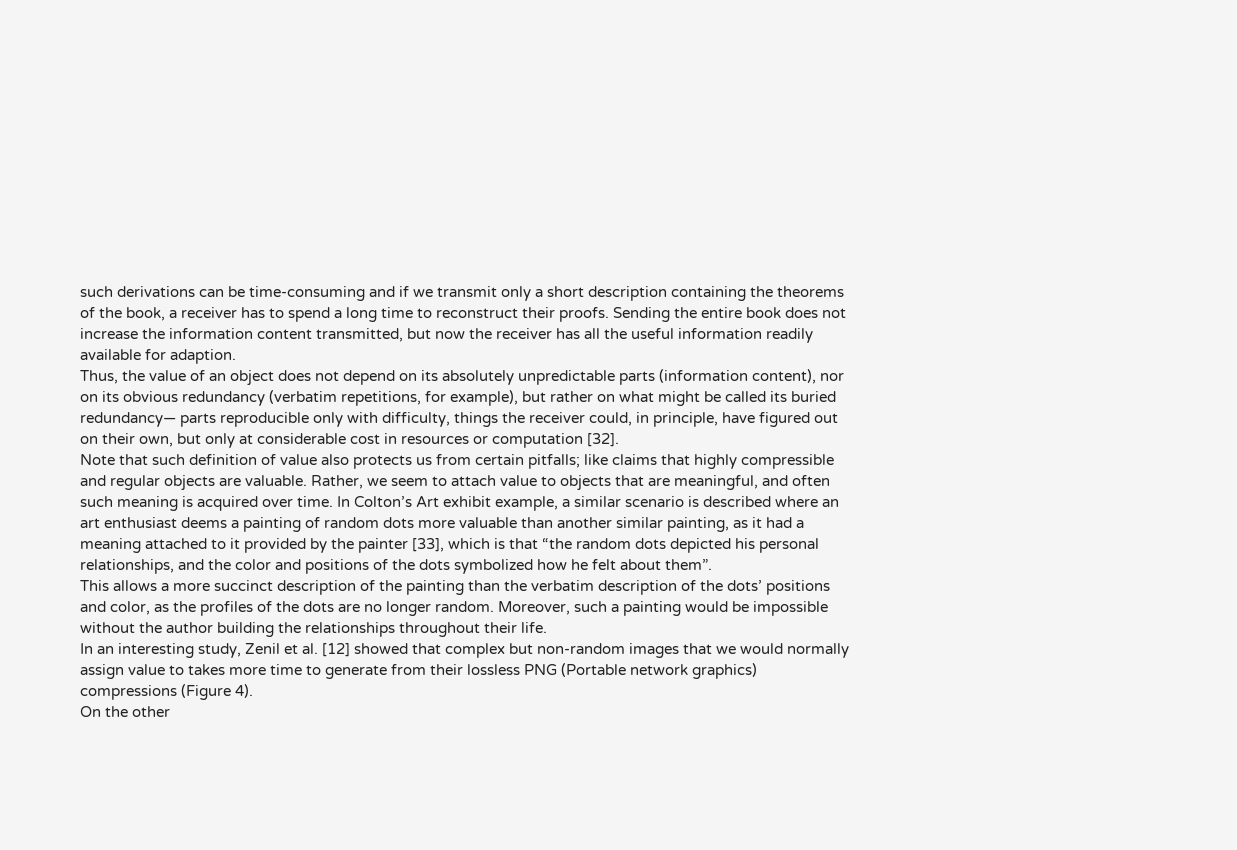such derivations can be time-consuming and if we transmit only a short description containing the theorems of the book, a receiver has to spend a long time to reconstruct their proofs. Sending the entire book does not increase the information content transmitted, but now the receiver has all the useful information readily available for adaption.
Thus, the value of an object does not depend on its absolutely unpredictable parts (information content), nor on its obvious redundancy (verbatim repetitions, for example), but rather on what might be called its buried redundancy— parts reproducible only with difficulty, things the receiver could, in principle, have figured out on their own, but only at considerable cost in resources or computation [32].
Note that such definition of value also protects us from certain pitfalls; like claims that highly compressible and regular objects are valuable. Rather, we seem to attach value to objects that are meaningful, and often such meaning is acquired over time. In Colton’s Art exhibit example, a similar scenario is described where an art enthusiast deems a painting of random dots more valuable than another similar painting, as it had a meaning attached to it provided by the painter [33], which is that “the random dots depicted his personal relationships, and the color and positions of the dots symbolized how he felt about them”.
This allows a more succinct description of the painting than the verbatim description of the dots’ positions and color, as the profiles of the dots are no longer random. Moreover, such a painting would be impossible without the author building the relationships throughout their life.
In an interesting study, Zenil et al. [12] showed that complex but non-random images that we would normally assign value to takes more time to generate from their lossless PNG (Portable network graphics) compressions (Figure 4).
On the other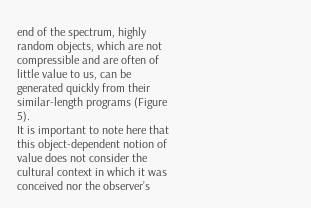end of the spectrum, highly random objects, which are not compressible and are often of little value to us, can be generated quickly from their similar-length programs (Figure 5).
It is important to note here that this object-dependent notion of value does not consider the cultural context in which it was conceived nor the observer’s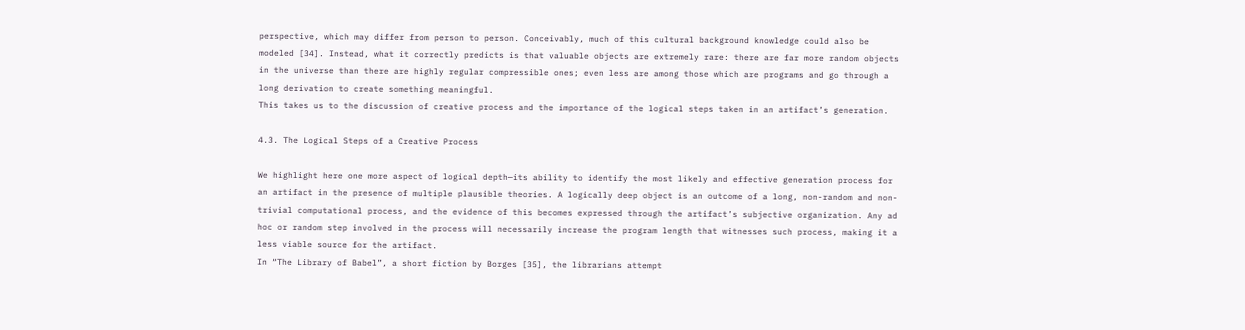perspective, which may differ from person to person. Conceivably, much of this cultural background knowledge could also be modeled [34]. Instead, what it correctly predicts is that valuable objects are extremely rare: there are far more random objects in the universe than there are highly regular compressible ones; even less are among those which are programs and go through a long derivation to create something meaningful.
This takes us to the discussion of creative process and the importance of the logical steps taken in an artifact’s generation.

4.3. The Logical Steps of a Creative Process

We highlight here one more aspect of logical depth—its ability to identify the most likely and effective generation process for an artifact in the presence of multiple plausible theories. A logically deep object is an outcome of a long, non-random and non-trivial computational process, and the evidence of this becomes expressed through the artifact’s subjective organization. Any ad hoc or random step involved in the process will necessarily increase the program length that witnesses such process, making it a less viable source for the artifact.
In “The Library of Babel”, a short fiction by Borges [35], the librarians attempt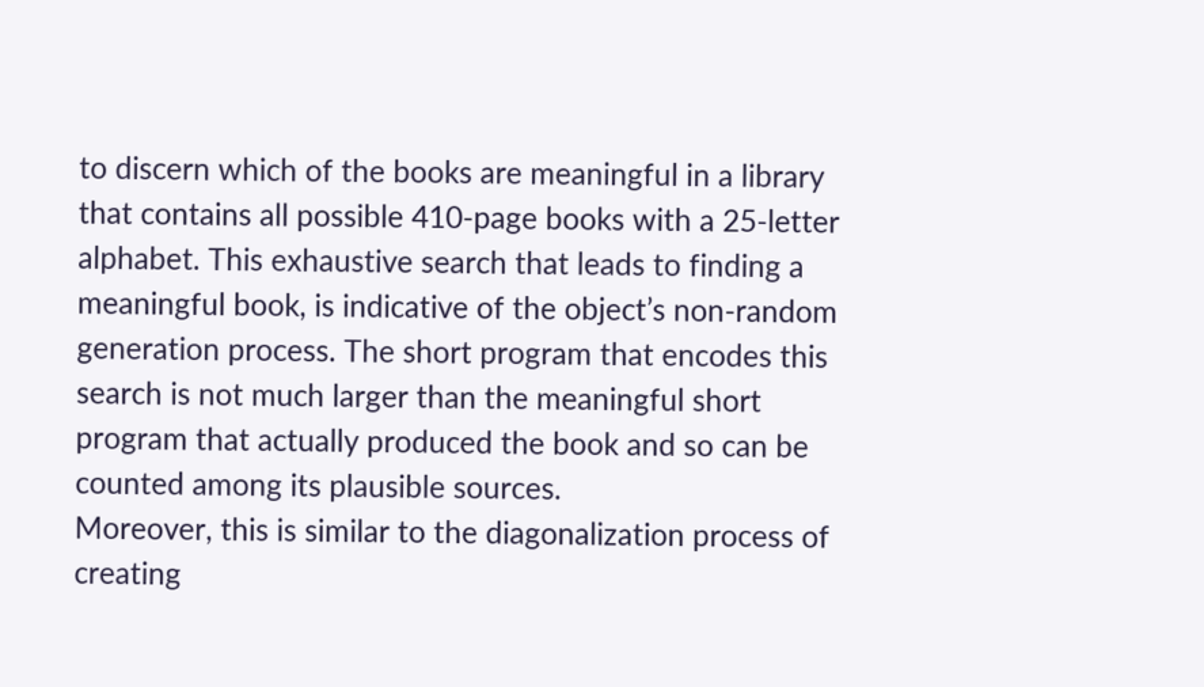to discern which of the books are meaningful in a library that contains all possible 410-page books with a 25-letter alphabet. This exhaustive search that leads to finding a meaningful book, is indicative of the object’s non-random generation process. The short program that encodes this search is not much larger than the meaningful short program that actually produced the book and so can be counted among its plausible sources.
Moreover, this is similar to the diagonalization process of creating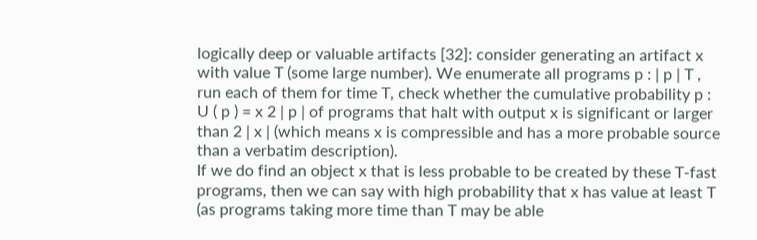logically deep or valuable artifacts [32]: consider generating an artifact x with value T (some large number). We enumerate all programs p : | p | T , run each of them for time T, check whether the cumulative probability p : U ( p ) = x 2 | p | of programs that halt with output x is significant or larger than 2 | x | (which means x is compressible and has a more probable source than a verbatim description).
If we do find an object x that is less probable to be created by these T-fast programs, then we can say with high probability that x has value at least T (as programs taking more time than T may be able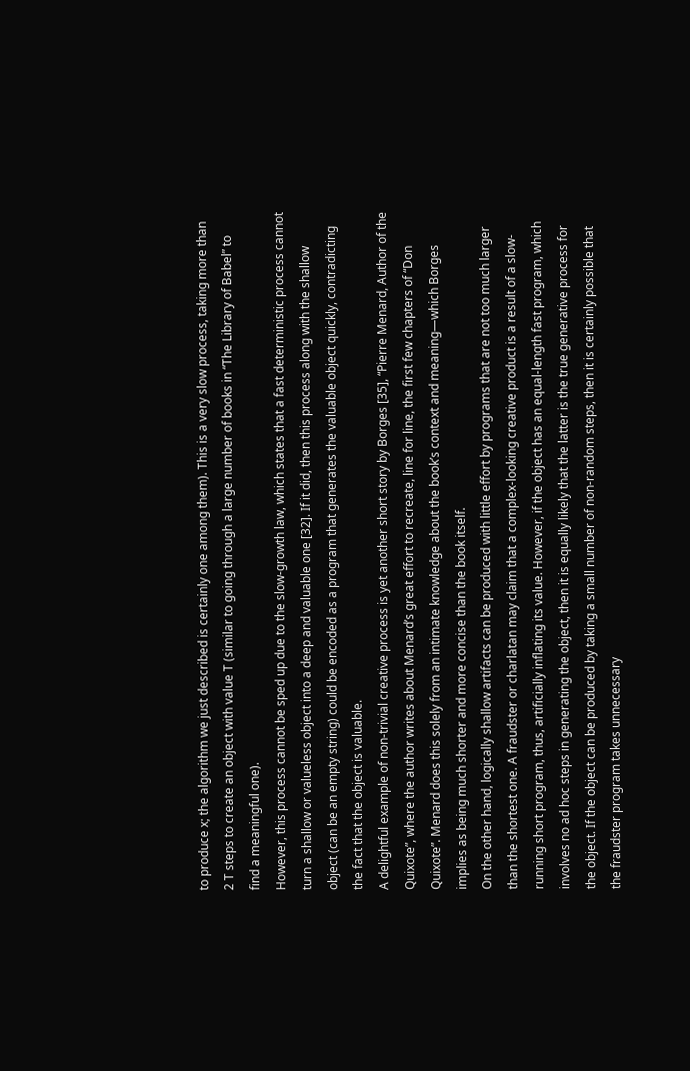to produce x; the algorithm we just described is certainly one among them). This is a very slow process, taking more than 2 T steps to create an object with value T (similar to going through a large number of books in “The Library of Babel” to find a meaningful one).
However, this process cannot be sped up due to the slow-growth law, which states that a fast deterministic process cannot turn a shallow or valueless object into a deep and valuable one [32]. If it did, then this process along with the shallow object (can be an empty string) could be encoded as a program that generates the valuable object quickly, contradicting the fact that the object is valuable.
A delightful example of non-trivial creative process is yet another short story by Borges [35], “Pierre Menard, Author of the Quixote”, where the author writes about Menard’s great effort to recreate, line for line, the first few chapters of “Don Quixote”. Menard does this solely from an intimate knowledge about the book’s context and meaning—which Borges implies as being much shorter and more concise than the book itself.
On the other hand, logically shallow artifacts can be produced with little effort by programs that are not too much larger than the shortest one. A fraudster or charlatan may claim that a complex-looking creative product is a result of a slow-running short program, thus, artificially inflating its value. However, if the object has an equal-length fast program, which involves no ad hoc steps in generating the object, then it is equally likely that the latter is the true generative process for the object. If the object can be produced by taking a small number of non-random steps, then it is certainly possible that the fraudster program takes unnecessary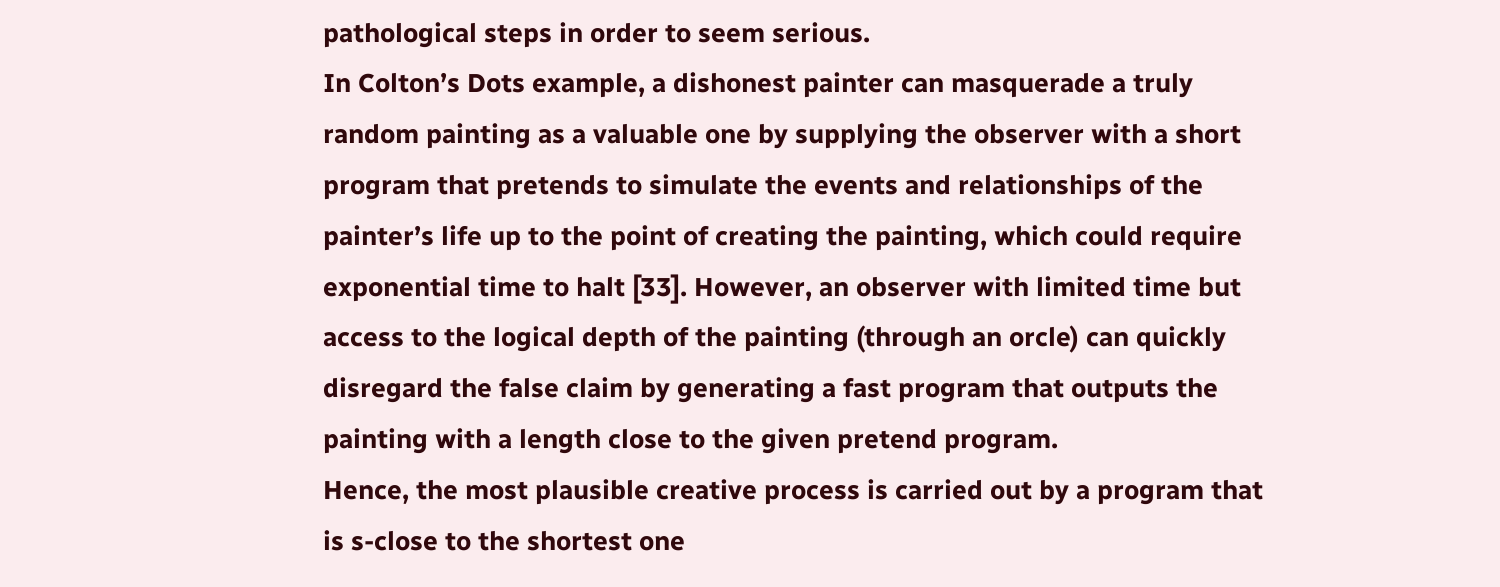pathological steps in order to seem serious.
In Colton’s Dots example, a dishonest painter can masquerade a truly random painting as a valuable one by supplying the observer with a short program that pretends to simulate the events and relationships of the painter’s life up to the point of creating the painting, which could require exponential time to halt [33]. However, an observer with limited time but access to the logical depth of the painting (through an orcle) can quickly disregard the false claim by generating a fast program that outputs the painting with a length close to the given pretend program.
Hence, the most plausible creative process is carried out by a program that is s-close to the shortest one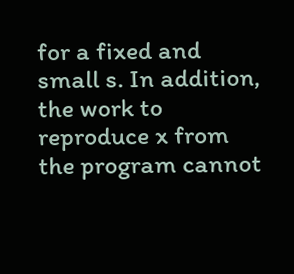for a fixed and small s. In addition, the work to reproduce x from the program cannot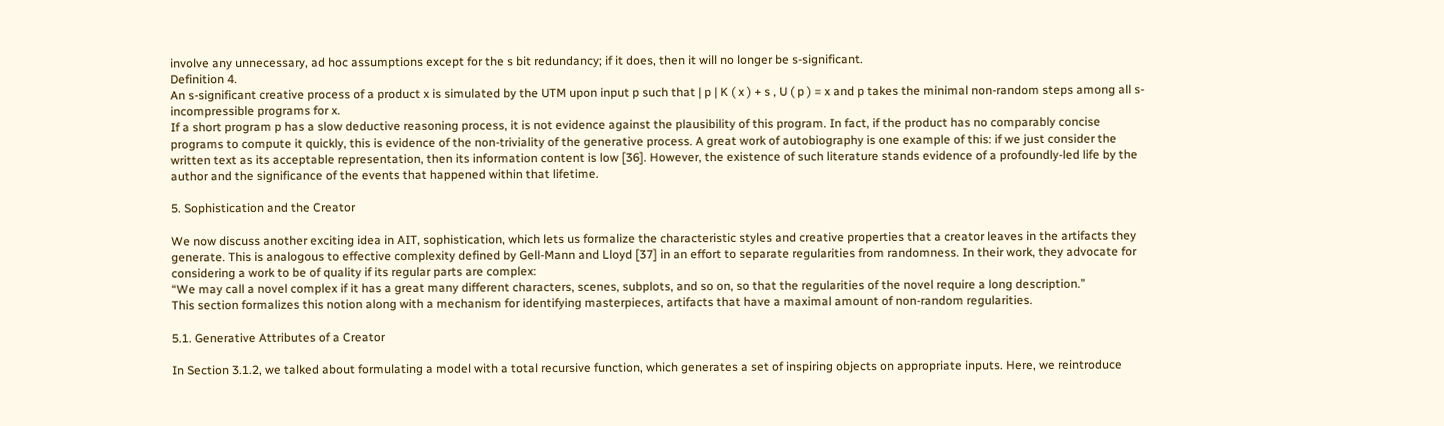involve any unnecessary, ad hoc assumptions except for the s bit redundancy; if it does, then it will no longer be s-significant.
Definition 4.
An s-significant creative process of a product x is simulated by the UTM upon input p such that | p | K ( x ) + s , U ( p ) = x and p takes the minimal non-random steps among all s-incompressible programs for x.
If a short program p has a slow deductive reasoning process, it is not evidence against the plausibility of this program. In fact, if the product has no comparably concise programs to compute it quickly, this is evidence of the non-triviality of the generative process. A great work of autobiography is one example of this: if we just consider the written text as its acceptable representation, then its information content is low [36]. However, the existence of such literature stands evidence of a profoundly-led life by the author and the significance of the events that happened within that lifetime.

5. Sophistication and the Creator

We now discuss another exciting idea in AIT, sophistication, which lets us formalize the characteristic styles and creative properties that a creator leaves in the artifacts they generate. This is analogous to effective complexity defined by Gell-Mann and Lloyd [37] in an effort to separate regularities from randomness. In their work, they advocate for considering a work to be of quality if its regular parts are complex:
“We may call a novel complex if it has a great many different characters, scenes, subplots, and so on, so that the regularities of the novel require a long description.”
This section formalizes this notion along with a mechanism for identifying masterpieces, artifacts that have a maximal amount of non-random regularities.

5.1. Generative Attributes of a Creator

In Section 3.1.2, we talked about formulating a model with a total recursive function, which generates a set of inspiring objects on appropriate inputs. Here, we reintroduce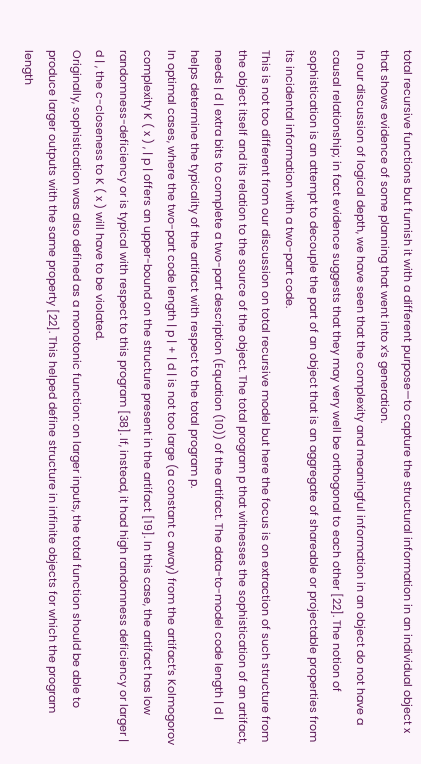total recursive functions but furnish it with a different purpose—to capture the structural information in an individual object x that shows evidence of some planning that went into x’s generation.
In our discussion of logical depth, we have seen that the complexity and meaningful information in an object do not have a causal relationship; in fact evidence suggests that they may very well be orthogonal to each other [22]. The notion of sophistication is an attempt to decouple the part of an object that is an aggregate of shareable or projectable properties from its incidental information with a two-part code.
This is not too different from our discussion on total recursive model but here the focus is on extraction of such structure from the object itself and its relation to the source of the object. The total program p that witnesses the sophistication of an artifact, needs | d | extra bits to complete a two-part description (Equation (10)) of the artifact. The data-to-model code length | d | helps determine the typicality of the artifact with respect to the total program p.
In optimal cases, where the two-part code length | p | + | d | is not too large (a constant c away) from the artifact’s Kolmogorov complexity K ( x ) , | p | offers an upper-bound on the structure present in the artifact [19]. In this case, the artifact has low randomness-deficiency or is typical with respect to this program [38]. If, instead, it had high randomness deficiency or larger | d | , the c-closeness to K ( x ) will have to be violated.
Originally, sophistication was also defined as a monotonic function: on larger inputs, the total function should be able to produce larger outputs with the same property [22]. This helped define structure in infinite objects for which the program length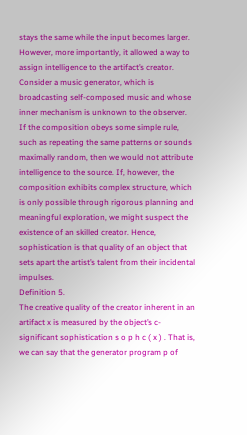stays the same while the input becomes larger. However, more importantly, it allowed a way to assign intelligence to the artifact’s creator. Consider a music generator, which is broadcasting self-composed music and whose inner mechanism is unknown to the observer.
If the composition obeys some simple rule, such as repeating the same patterns or sounds maximally random, then we would not attribute intelligence to the source. If, however, the composition exhibits complex structure, which is only possible through rigorous planning and meaningful exploration, we might suspect the existence of an skilled creator. Hence, sophistication is that quality of an object that sets apart the artist’s talent from their incidental impulses.
Definition 5.
The creative quality of the creator inherent in an artifact x is measured by the object’s c-significant sophistication s o p h c ( x ) . That is, we can say that the generator program p of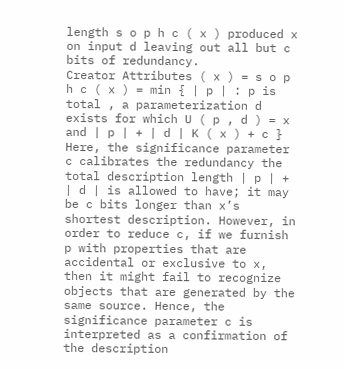length s o p h c ( x ) produced x on input d leaving out all but c bits of redundancy.
Creator Attributes ( x ) = s o p h c ( x ) = min { | p | : p is total , a parameterization d exists for which U ( p , d ) = x and | p | + | d | K ( x ) + c }
Here, the significance parameter c calibrates the redundancy the total description length | p | + | d | is allowed to have; it may be c bits longer than x’s shortest description. However, in order to reduce c, if we furnish p with properties that are accidental or exclusive to x, then it might fail to recognize objects that are generated by the same source. Hence, the significance parameter c is interpreted as a confirmation of the description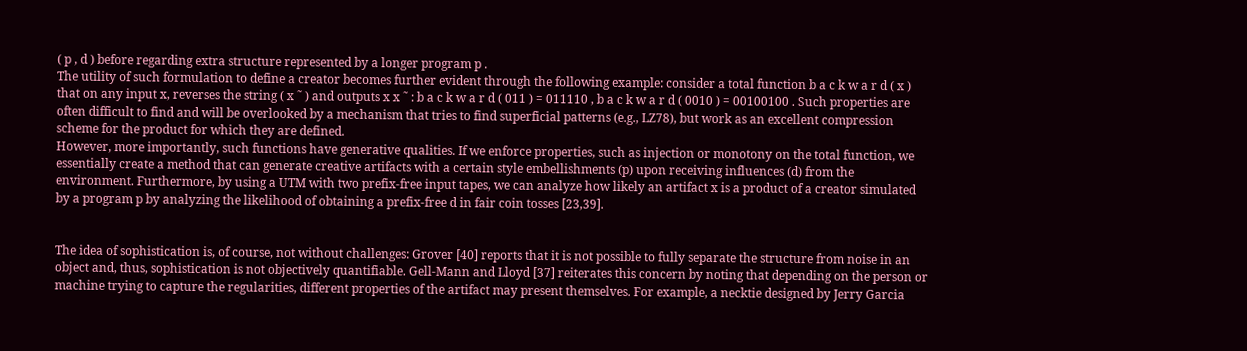( p , d ) before regarding extra structure represented by a longer program p .
The utility of such formulation to define a creator becomes further evident through the following example: consider a total function b a c k w a r d ( x ) that on any input x, reverses the string ( x ˜ ) and outputs x x ˜ : b a c k w a r d ( 011 ) = 011110 , b a c k w a r d ( 0010 ) = 00100100 . Such properties are often difficult to find and will be overlooked by a mechanism that tries to find superficial patterns (e.g., LZ78), but work as an excellent compression scheme for the product for which they are defined.
However, more importantly, such functions have generative qualities. If we enforce properties, such as injection or monotony on the total function, we essentially create a method that can generate creative artifacts with a certain style embellishments (p) upon receiving influences (d) from the environment. Furthermore, by using a UTM with two prefix-free input tapes, we can analyze how likely an artifact x is a product of a creator simulated by a program p by analyzing the likelihood of obtaining a prefix-free d in fair coin tosses [23,39].


The idea of sophistication is, of course, not without challenges: Grover [40] reports that it is not possible to fully separate the structure from noise in an object and, thus, sophistication is not objectively quantifiable. Gell-Mann and Lloyd [37] reiterates this concern by noting that depending on the person or machine trying to capture the regularities, different properties of the artifact may present themselves. For example, a necktie designed by Jerry Garcia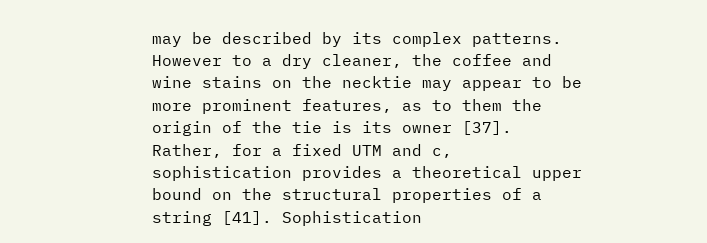may be described by its complex patterns. However to a dry cleaner, the coffee and wine stains on the necktie may appear to be more prominent features, as to them the origin of the tie is its owner [37].
Rather, for a fixed UTM and c, sophistication provides a theoretical upper bound on the structural properties of a string [41]. Sophistication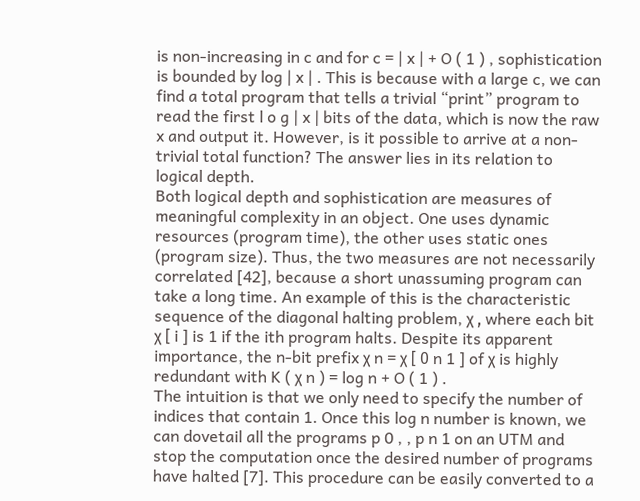is non-increasing in c and for c = | x | + O ( 1 ) , sophistication is bounded by log | x | . This is because with a large c, we can find a total program that tells a trivial “print” program to read the first l o g | x | bits of the data, which is now the raw x and output it. However, is it possible to arrive at a non-trivial total function? The answer lies in its relation to logical depth.
Both logical depth and sophistication are measures of meaningful complexity in an object. One uses dynamic resources (program time), the other uses static ones (program size). Thus, the two measures are not necessarily correlated [42], because a short unassuming program can take a long time. An example of this is the characteristic sequence of the diagonal halting problem, χ , where each bit χ [ i ] is 1 if the ith program halts. Despite its apparent importance, the n-bit prefix χ n = χ [ 0 n 1 ] of χ is highly redundant with K ( χ n ) = log n + O ( 1 ) .
The intuition is that we only need to specify the number of indices that contain 1. Once this log n number is known, we can dovetail all the programs p 0 , , p n 1 on an UTM and stop the computation once the desired number of programs have halted [7]. This procedure can be easily converted to a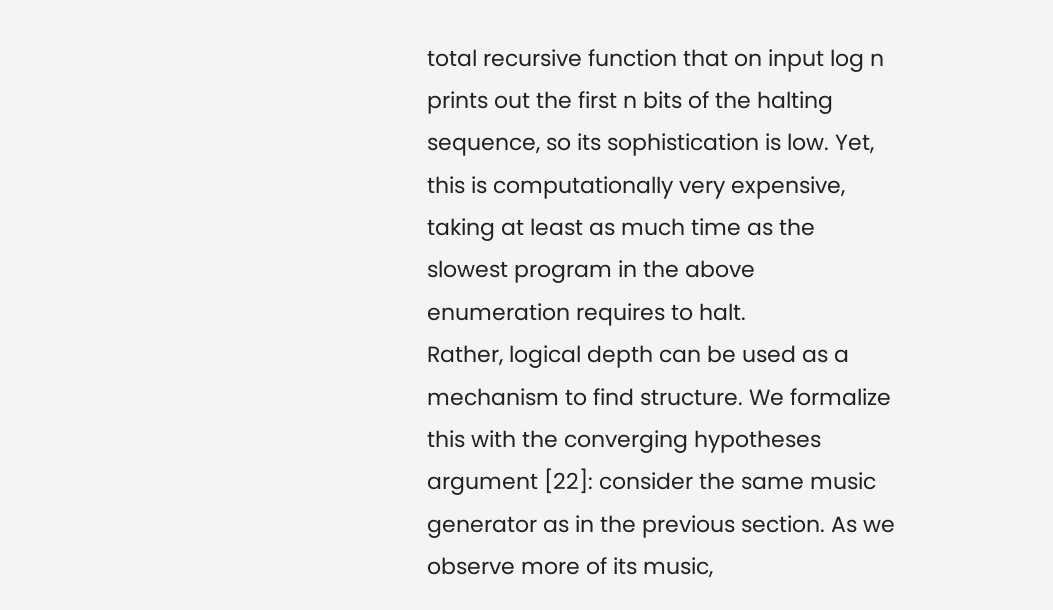total recursive function that on input log n prints out the first n bits of the halting sequence, so its sophistication is low. Yet, this is computationally very expensive, taking at least as much time as the slowest program in the above enumeration requires to halt.
Rather, logical depth can be used as a mechanism to find structure. We formalize this with the converging hypotheses argument [22]: consider the same music generator as in the previous section. As we observe more of its music,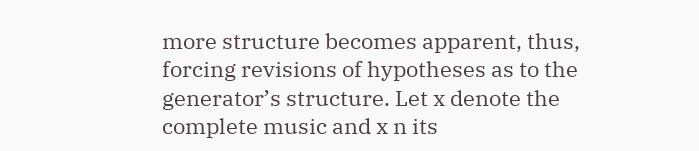more structure becomes apparent, thus, forcing revisions of hypotheses as to the generator’s structure. Let x denote the complete music and x n its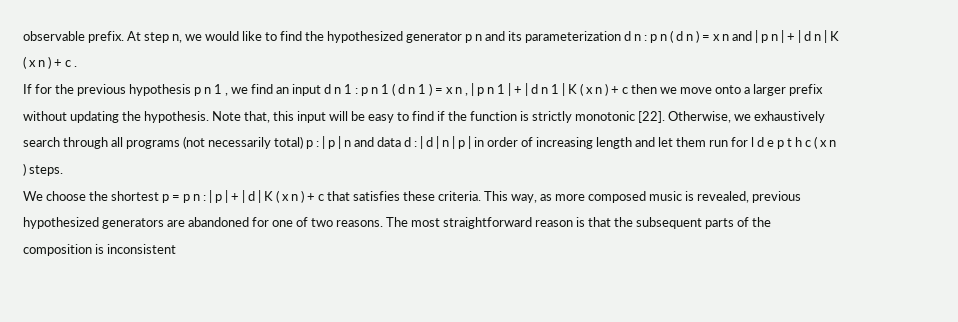observable prefix. At step n, we would like to find the hypothesized generator p n and its parameterization d n : p n ( d n ) = x n and | p n | + | d n | K ( x n ) + c .
If for the previous hypothesis p n 1 , we find an input d n 1 : p n 1 ( d n 1 ) = x n , | p n 1 | + | d n 1 | K ( x n ) + c then we move onto a larger prefix without updating the hypothesis. Note that, this input will be easy to find if the function is strictly monotonic [22]. Otherwise, we exhaustively search through all programs (not necessarily total) p : | p | n and data d : | d | n | p | in order of increasing length and let them run for l d e p t h c ( x n ) steps.
We choose the shortest p = p n : | p | + | d | K ( x n ) + c that satisfies these criteria. This way, as more composed music is revealed, previous hypothesized generators are abandoned for one of two reasons. The most straightforward reason is that the subsequent parts of the composition is inconsistent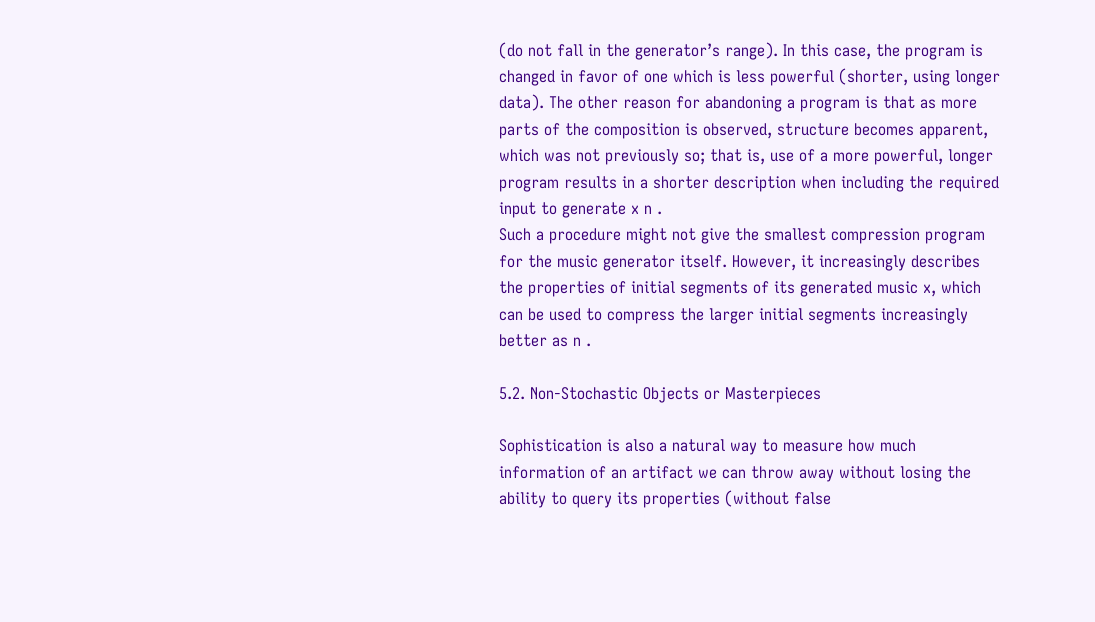(do not fall in the generator’s range). In this case, the program is changed in favor of one which is less powerful (shorter, using longer data). The other reason for abandoning a program is that as more parts of the composition is observed, structure becomes apparent, which was not previously so; that is, use of a more powerful, longer program results in a shorter description when including the required input to generate x n .
Such a procedure might not give the smallest compression program for the music generator itself. However, it increasingly describes the properties of initial segments of its generated music x, which can be used to compress the larger initial segments increasingly better as n .

5.2. Non-Stochastic Objects or Masterpieces

Sophistication is also a natural way to measure how much information of an artifact we can throw away without losing the ability to query its properties (without false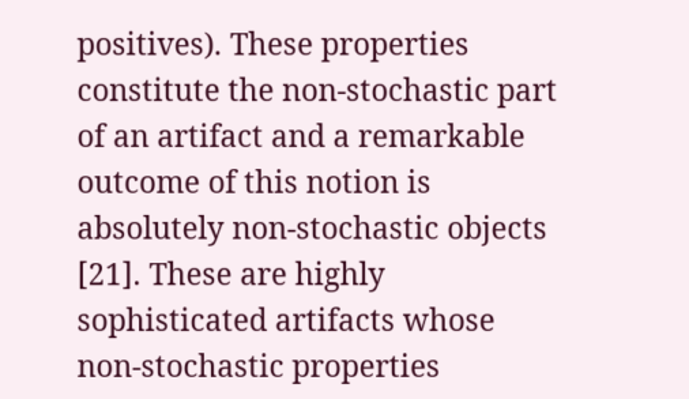positives). These properties constitute the non-stochastic part of an artifact and a remarkable outcome of this notion is absolutely non-stochastic objects [21]. These are highly sophisticated artifacts whose non-stochastic properties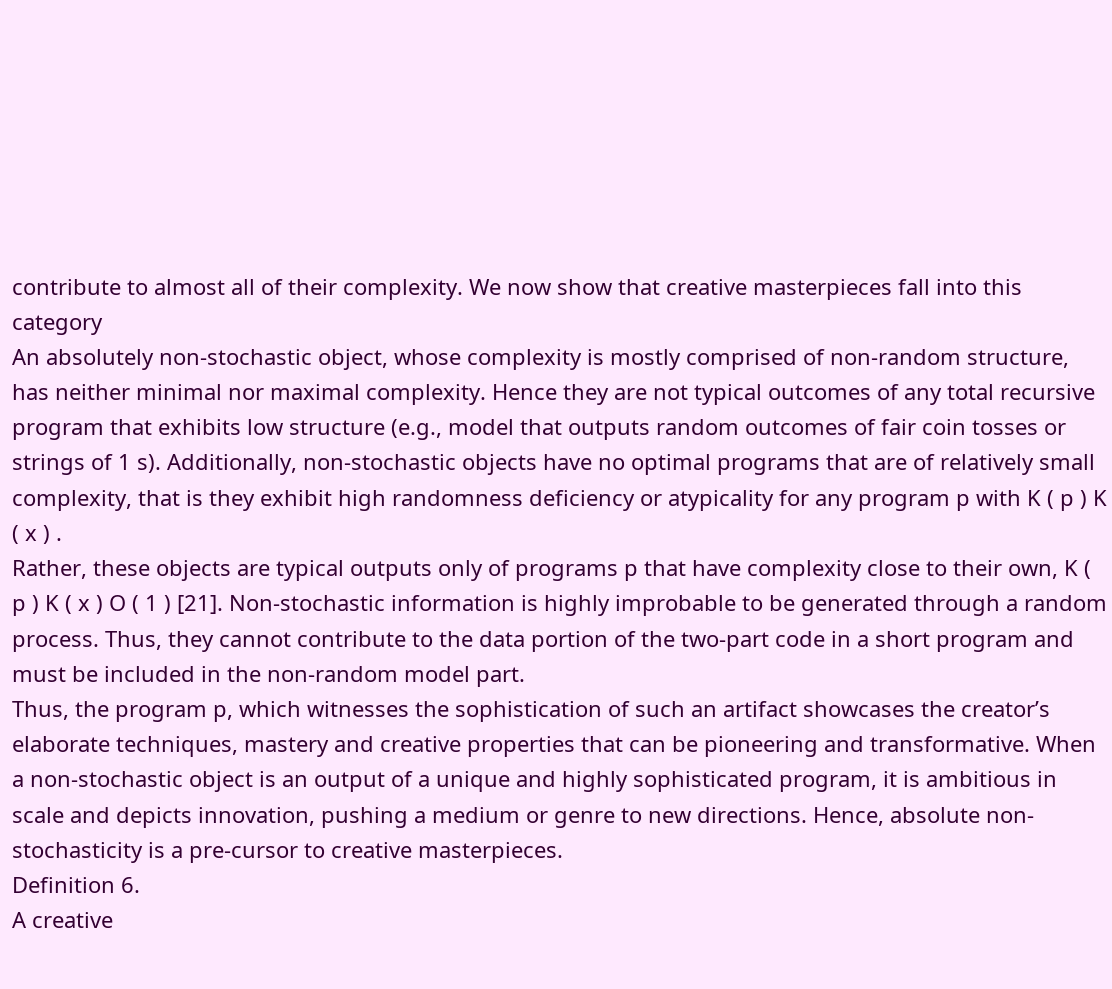contribute to almost all of their complexity. We now show that creative masterpieces fall into this category
An absolutely non-stochastic object, whose complexity is mostly comprised of non-random structure, has neither minimal nor maximal complexity. Hence they are not typical outcomes of any total recursive program that exhibits low structure (e.g., model that outputs random outcomes of fair coin tosses or strings of 1 s). Additionally, non-stochastic objects have no optimal programs that are of relatively small complexity, that is they exhibit high randomness deficiency or atypicality for any program p with K ( p ) K ( x ) .
Rather, these objects are typical outputs only of programs p that have complexity close to their own, K ( p ) K ( x ) O ( 1 ) [21]. Non-stochastic information is highly improbable to be generated through a random process. Thus, they cannot contribute to the data portion of the two-part code in a short program and must be included in the non-random model part.
Thus, the program p, which witnesses the sophistication of such an artifact showcases the creator’s elaborate techniques, mastery and creative properties that can be pioneering and transformative. When a non-stochastic object is an output of a unique and highly sophisticated program, it is ambitious in scale and depicts innovation, pushing a medium or genre to new directions. Hence, absolute non-stochasticity is a pre-cursor to creative masterpieces.
Definition 6.
A creative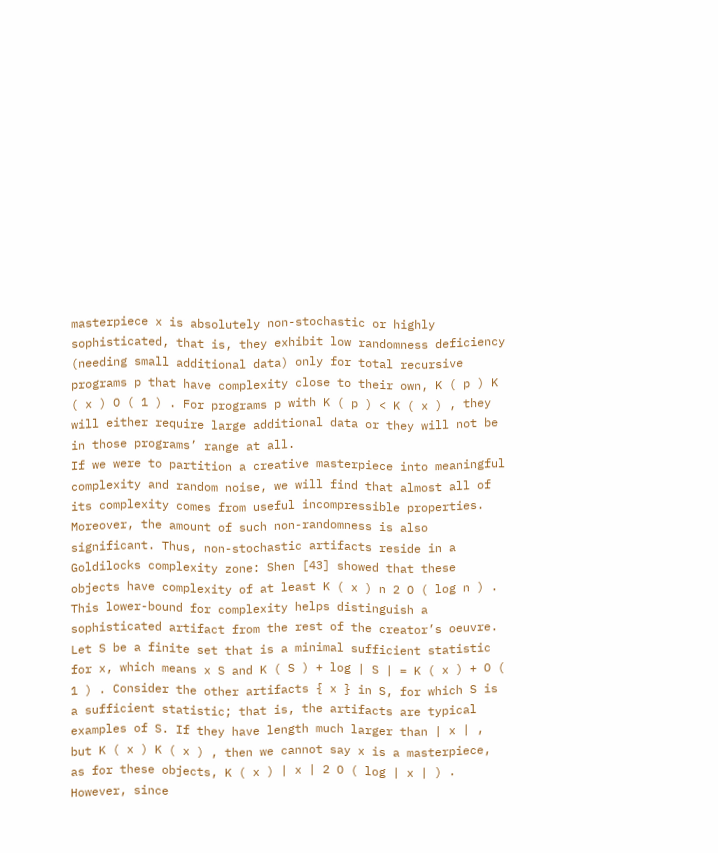masterpiece x is absolutely non-stochastic or highly sophisticated, that is, they exhibit low randomness deficiency (needing small additional data) only for total recursive programs p that have complexity close to their own, K ( p ) K ( x ) O ( 1 ) . For programs p with K ( p ) < K ( x ) , they will either require large additional data or they will not be in those programs’ range at all.
If we were to partition a creative masterpiece into meaningful complexity and random noise, we will find that almost all of its complexity comes from useful incompressible properties. Moreover, the amount of such non-randomness is also significant. Thus, non-stochastic artifacts reside in a Goldilocks complexity zone: Shen [43] showed that these objects have complexity of at least K ( x ) n 2 O ( log n ) . This lower-bound for complexity helps distinguish a sophisticated artifact from the rest of the creator’s oeuvre.
Let S be a finite set that is a minimal sufficient statistic for x, which means x S and K ( S ) + log | S | = K ( x ) + O ( 1 ) . Consider the other artifacts { x } in S, for which S is a sufficient statistic; that is, the artifacts are typical examples of S. If they have length much larger than | x | , but K ( x ) K ( x ) , then we cannot say x is a masterpiece, as for these objects, K ( x ) | x | 2 O ( log | x | ) . However, since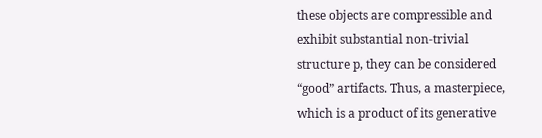these objects are compressible and exhibit substantial non-trivial structure p, they can be considered “good” artifacts. Thus, a masterpiece, which is a product of its generative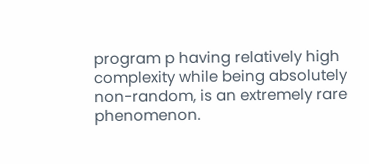program p having relatively high complexity while being absolutely non-random, is an extremely rare phenomenon.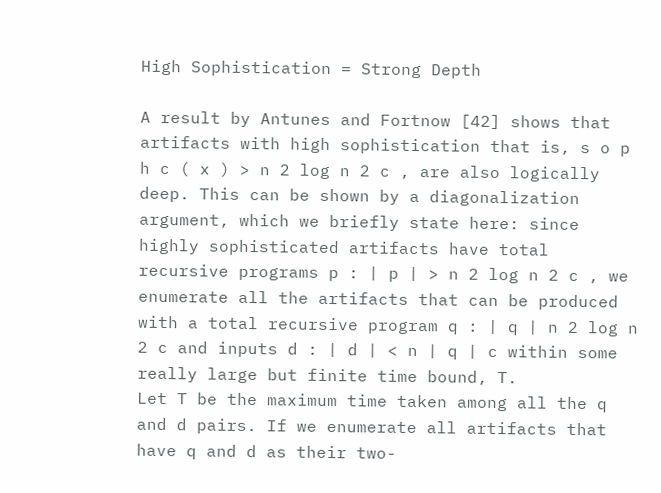High Sophistication = Strong Depth

A result by Antunes and Fortnow [42] shows that artifacts with high sophistication that is, s o p h c ( x ) > n 2 log n 2 c , are also logically deep. This can be shown by a diagonalization argument, which we briefly state here: since highly sophisticated artifacts have total recursive programs p : | p | > n 2 log n 2 c , we enumerate all the artifacts that can be produced with a total recursive program q : | q | n 2 log n 2 c and inputs d : | d | < n | q | c within some really large but finite time bound, T.
Let T be the maximum time taken among all the q and d pairs. If we enumerate all artifacts that have q and d as their two-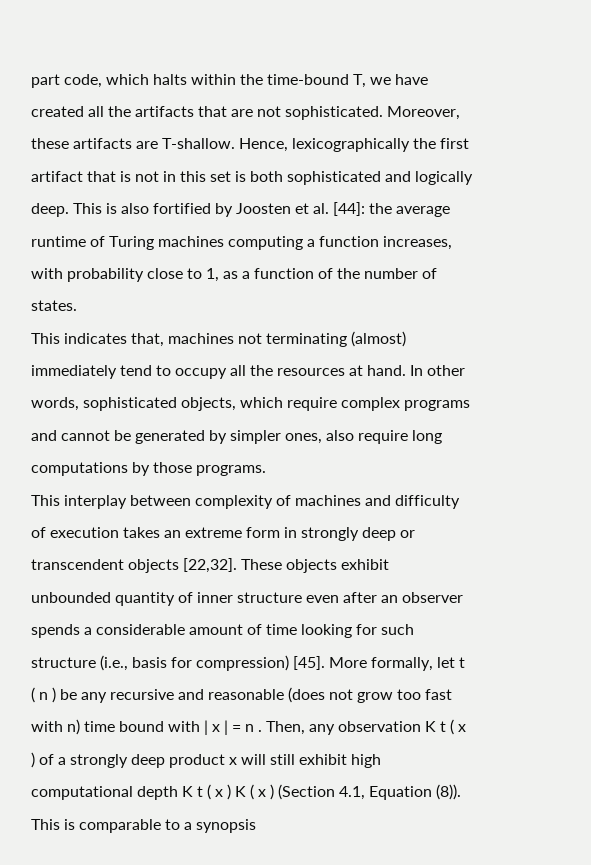part code, which halts within the time-bound T, we have created all the artifacts that are not sophisticated. Moreover, these artifacts are T-shallow. Hence, lexicographically the first artifact that is not in this set is both sophisticated and logically deep. This is also fortified by Joosten et al. [44]: the average runtime of Turing machines computing a function increases, with probability close to 1, as a function of the number of states.
This indicates that, machines not terminating (almost) immediately tend to occupy all the resources at hand. In other words, sophisticated objects, which require complex programs and cannot be generated by simpler ones, also require long computations by those programs.
This interplay between complexity of machines and difficulty of execution takes an extreme form in strongly deep or transcendent objects [22,32]. These objects exhibit unbounded quantity of inner structure even after an observer spends a considerable amount of time looking for such structure (i.e., basis for compression) [45]. More formally, let t ( n ) be any recursive and reasonable (does not grow too fast with n) time bound with | x | = n . Then, any observation K t ( x ) of a strongly deep product x will still exhibit high computational depth K t ( x ) K ( x ) (Section 4.1, Equation (8)).
This is comparable to a synopsis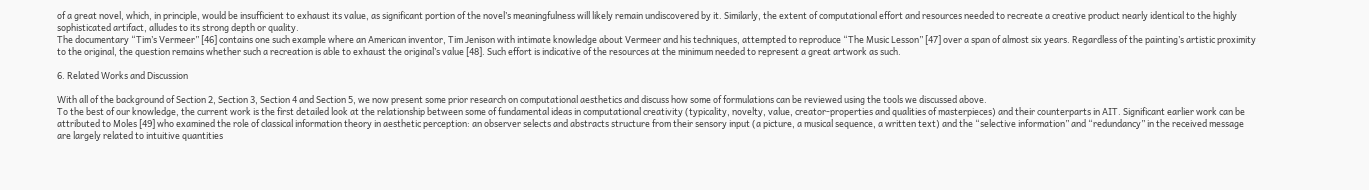of a great novel, which, in principle, would be insufficient to exhaust its value, as significant portion of the novel’s meaningfulness will likely remain undiscovered by it. Similarly, the extent of computational effort and resources needed to recreate a creative product nearly identical to the highly sophisticated artifact, alludes to its strong depth or quality.
The documentary “Tim’s Vermeer” [46] contains one such example where an American inventor, Tim Jenison with intimate knowledge about Vermeer and his techniques, attempted to reproduce “The Music Lesson” [47] over a span of almost six years. Regardless of the painting’s artistic proximity to the original, the question remains whether such a recreation is able to exhaust the original’s value [48]. Such effort is indicative of the resources at the minimum needed to represent a great artwork as such.

6. Related Works and Discussion

With all of the background of Section 2, Section 3, Section 4 and Section 5, we now present some prior research on computational aesthetics and discuss how some of formulations can be reviewed using the tools we discussed above.
To the best of our knowledge, the current work is the first detailed look at the relationship between some of fundamental ideas in computational creativity (typicality, novelty, value, creator-properties and qualities of masterpieces) and their counterparts in AIT. Significant earlier work can be attributed to Moles [49] who examined the role of classical information theory in aesthetic perception: an observer selects and abstracts structure from their sensory input (a picture, a musical sequence, a written text) and the “selective information” and “redundancy” in the received message are largely related to intuitive quantities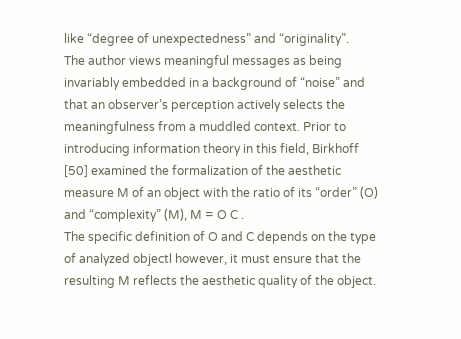like “degree of unexpectedness” and “originality”.
The author views meaningful messages as being invariably embedded in a background of “noise” and that an observer’s perception actively selects the meaningfulness from a muddled context. Prior to introducing information theory in this field, Birkhoff [50] examined the formalization of the aesthetic measure M of an object with the ratio of its “order” (O) and “complexity” (M), M = O C .
The specific definition of O and C depends on the type of analyzed objectl however, it must ensure that the resulting M reflects the aesthetic quality of the object.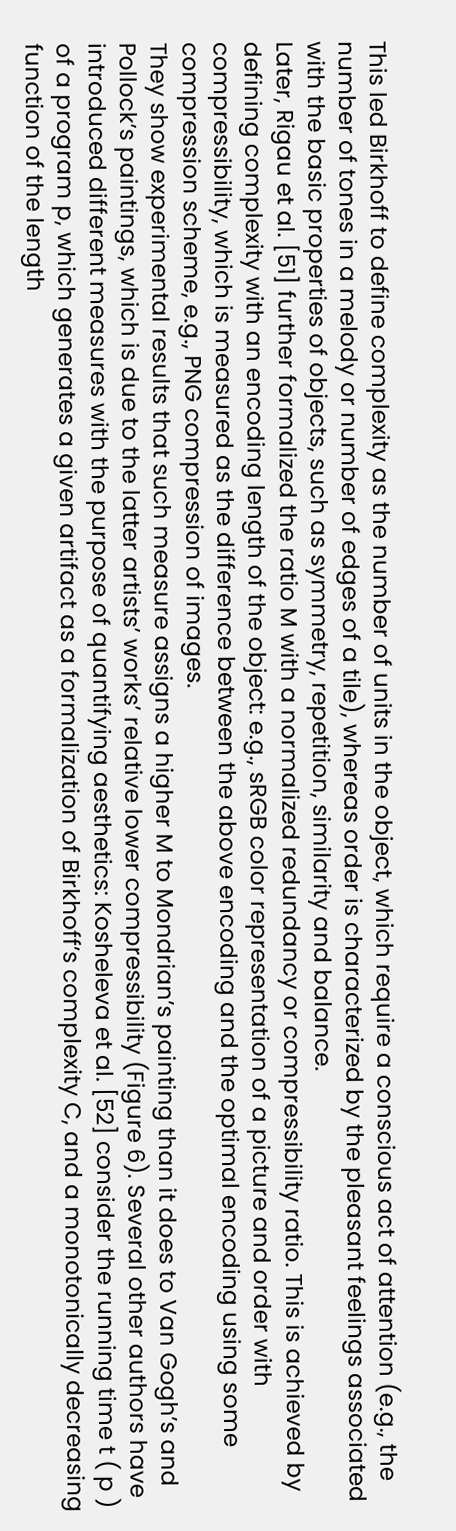This led Birkhoff to define complexity as the number of units in the object, which require a conscious act of attention (e.g., the number of tones in a melody or number of edges of a tile), whereas order is characterized by the pleasant feelings associated with the basic properties of objects, such as symmetry, repetition, similarity and balance.
Later, Rigau et al. [51] further formalized the ratio M with a normalized redundancy or compressibility ratio. This is achieved by defining complexity with an encoding length of the object: e.g., sRGB color representation of a picture and order with compressibility, which is measured as the difference between the above encoding and the optimal encoding using some compression scheme, e.g., PNG compression of images.
They show experimental results that such measure assigns a higher M to Mondrian’s painting than it does to Van Gogh’s and Pollock’s paintings, which is due to the latter artists’ works’ relative lower compressibility (Figure 6). Several other authors have introduced different measures with the purpose of quantifying aesthetics: Kosheleva et al. [52] consider the running time t ( p ) of a program p, which generates a given artifact as a formalization of Birkhoff’s complexity C, and a monotonically decreasing function of the length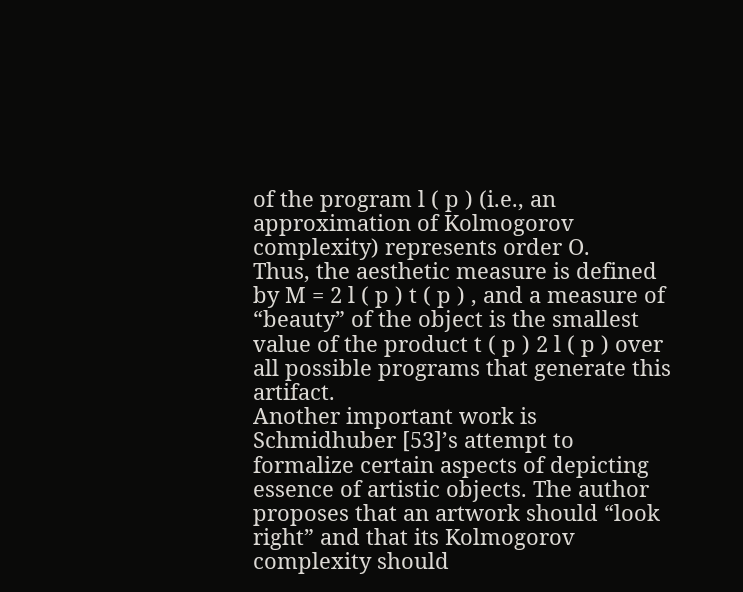of the program l ( p ) (i.e., an approximation of Kolmogorov complexity) represents order O.
Thus, the aesthetic measure is defined by M = 2 l ( p ) t ( p ) , and a measure of “beauty” of the object is the smallest value of the product t ( p ) 2 l ( p ) over all possible programs that generate this artifact.
Another important work is Schmidhuber [53]’s attempt to formalize certain aspects of depicting essence of artistic objects. The author proposes that an artwork should “look right” and that its Kolmogorov complexity should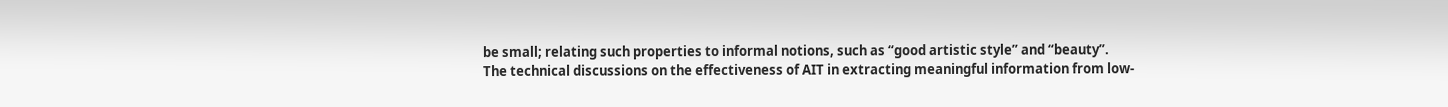be small; relating such properties to informal notions, such as “good artistic style” and “beauty”.
The technical discussions on the effectiveness of AIT in extracting meaningful information from low-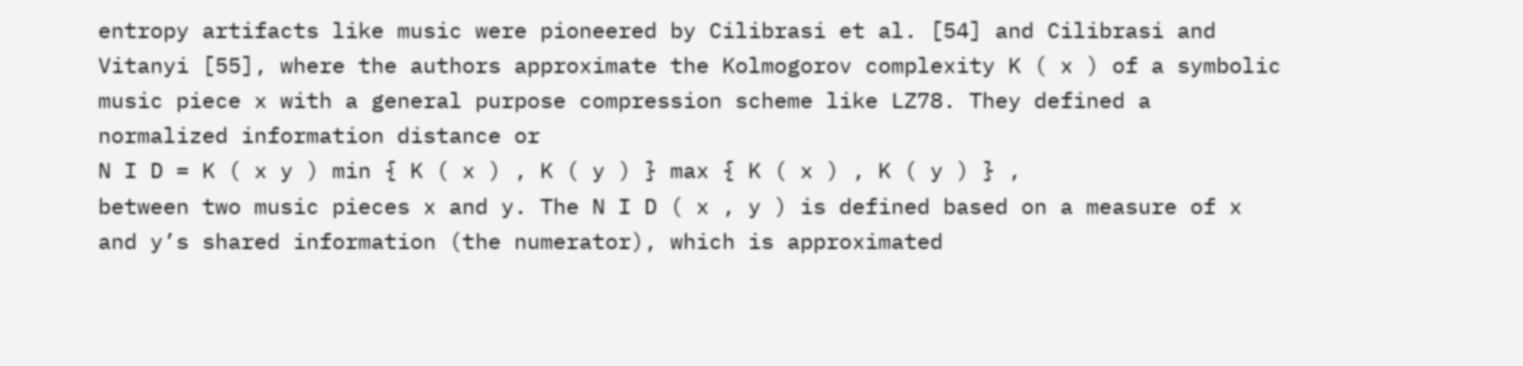entropy artifacts like music were pioneered by Cilibrasi et al. [54] and Cilibrasi and Vitanyi [55], where the authors approximate the Kolmogorov complexity K ( x ) of a symbolic music piece x with a general purpose compression scheme like LZ78. They defined a normalized information distance or
N I D = K ( x y ) min { K ( x ) , K ( y ) } max { K ( x ) , K ( y ) } ,
between two music pieces x and y. The N I D ( x , y ) is defined based on a measure of x and y’s shared information (the numerator), which is approximated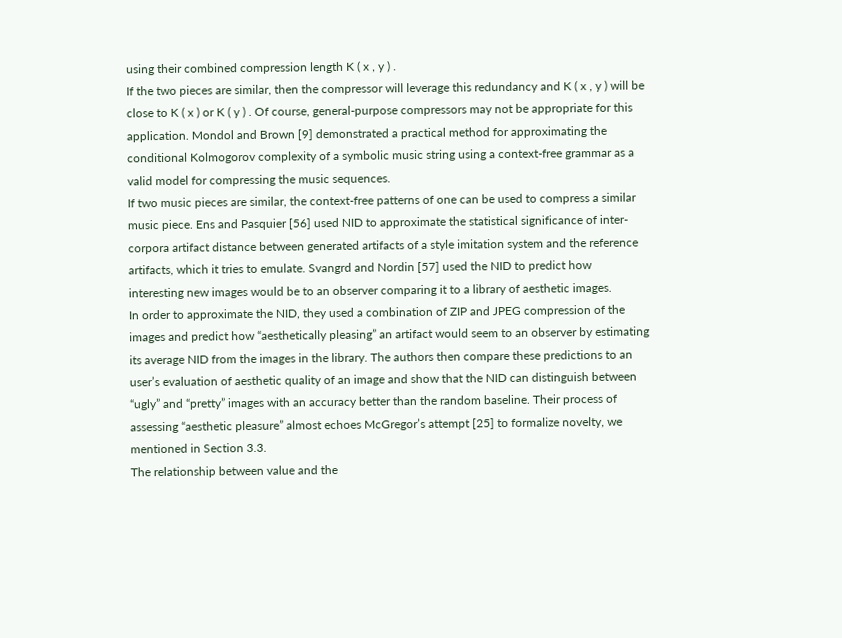using their combined compression length K ( x , y ) .
If the two pieces are similar, then the compressor will leverage this redundancy and K ( x , y ) will be close to K ( x ) or K ( y ) . Of course, general-purpose compressors may not be appropriate for this application. Mondol and Brown [9] demonstrated a practical method for approximating the conditional Kolmogorov complexity of a symbolic music string using a context-free grammar as a valid model for compressing the music sequences.
If two music pieces are similar, the context-free patterns of one can be used to compress a similar music piece. Ens and Pasquier [56] used NID to approximate the statistical significance of inter-corpora artifact distance between generated artifacts of a style imitation system and the reference artifacts, which it tries to emulate. Svangrd and Nordin [57] used the NID to predict how interesting new images would be to an observer comparing it to a library of aesthetic images.
In order to approximate the NID, they used a combination of ZIP and JPEG compression of the images and predict how “aesthetically pleasing” an artifact would seem to an observer by estimating its average NID from the images in the library. The authors then compare these predictions to an user’s evaluation of aesthetic quality of an image and show that the NID can distinguish between “ugly” and “pretty” images with an accuracy better than the random baseline. Their process of assessing “aesthetic pleasure” almost echoes McGregor’s attempt [25] to formalize novelty, we mentioned in Section 3.3.
The relationship between value and the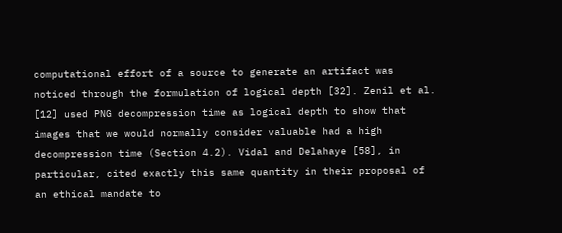computational effort of a source to generate an artifact was noticed through the formulation of logical depth [32]. Zenil et al. [12] used PNG decompression time as logical depth to show that images that we would normally consider valuable had a high decompression time (Section 4.2). Vidal and Delahaye [58], in particular, cited exactly this same quantity in their proposal of an ethical mandate to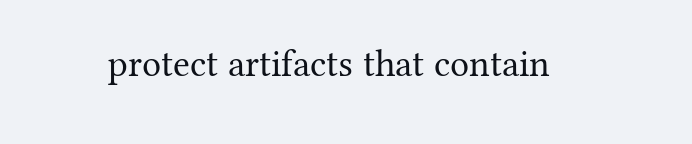protect artifacts that contain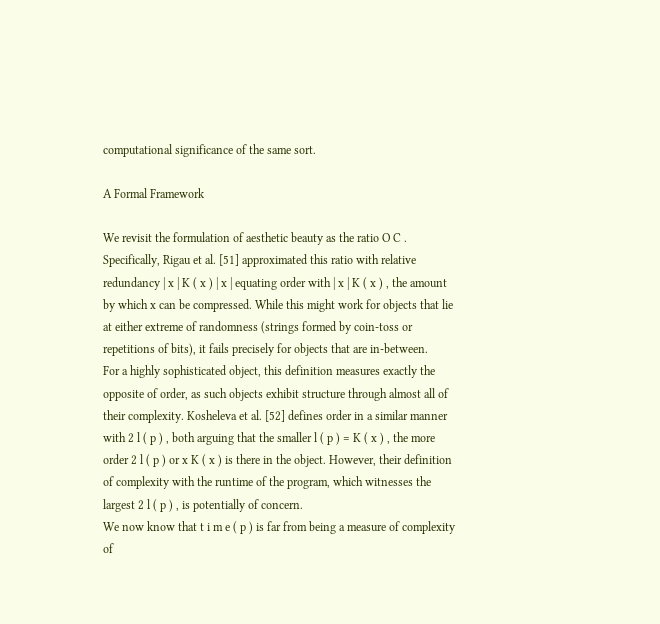computational significance of the same sort.

A Formal Framework

We revisit the formulation of aesthetic beauty as the ratio O C . Specifically, Rigau et al. [51] approximated this ratio with relative redundancy | x | K ( x ) | x | equating order with | x | K ( x ) , the amount by which x can be compressed. While this might work for objects that lie at either extreme of randomness (strings formed by coin-toss or repetitions of bits), it fails precisely for objects that are in-between.
For a highly sophisticated object, this definition measures exactly the opposite of order, as such objects exhibit structure through almost all of their complexity. Kosheleva et al. [52] defines order in a similar manner with 2 l ( p ) , both arguing that the smaller l ( p ) = K ( x ) , the more order 2 l ( p ) or x K ( x ) is there in the object. However, their definition of complexity with the runtime of the program, which witnesses the largest 2 l ( p ) , is potentially of concern.
We now know that t i m e ( p ) is far from being a measure of complexity of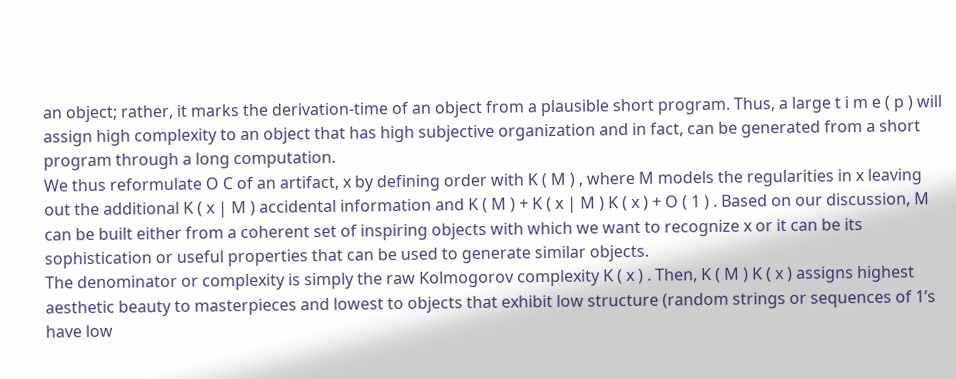an object; rather, it marks the derivation-time of an object from a plausible short program. Thus, a large t i m e ( p ) will assign high complexity to an object that has high subjective organization and in fact, can be generated from a short program through a long computation.
We thus reformulate O C of an artifact, x by defining order with K ( M ) , where M models the regularities in x leaving out the additional K ( x | M ) accidental information and K ( M ) + K ( x | M ) K ( x ) + O ( 1 ) . Based on our discussion, M can be built either from a coherent set of inspiring objects with which we want to recognize x or it can be its sophistication or useful properties that can be used to generate similar objects.
The denominator or complexity is simply the raw Kolmogorov complexity K ( x ) . Then, K ( M ) K ( x ) assigns highest aesthetic beauty to masterpieces and lowest to objects that exhibit low structure (random strings or sequences of 1’s have low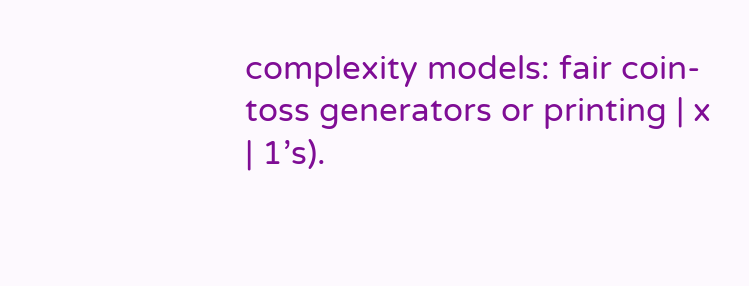complexity models: fair coin-toss generators or printing | x | 1’s).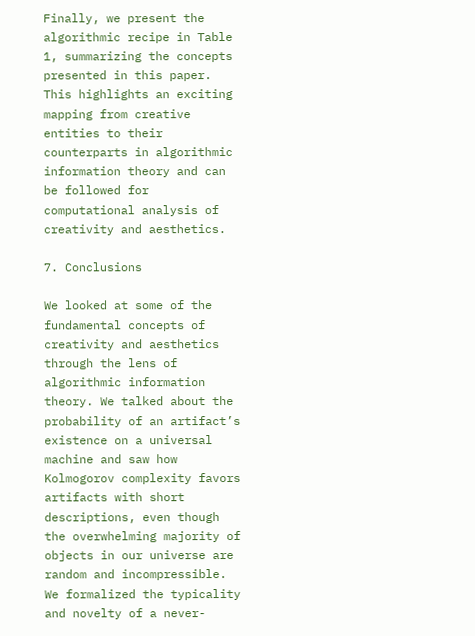Finally, we present the algorithmic recipe in Table 1, summarizing the concepts presented in this paper. This highlights an exciting mapping from creative entities to their counterparts in algorithmic information theory and can be followed for computational analysis of creativity and aesthetics.

7. Conclusions

We looked at some of the fundamental concepts of creativity and aesthetics through the lens of algorithmic information theory. We talked about the probability of an artifact’s existence on a universal machine and saw how Kolmogorov complexity favors artifacts with short descriptions, even though the overwhelming majority of objects in our universe are random and incompressible. We formalized the typicality and novelty of a never-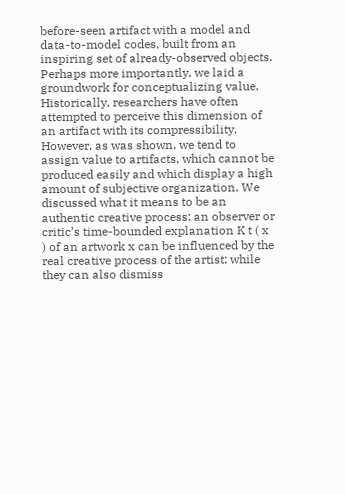before-seen artifact with a model and data-to-model codes, built from an inspiring set of already-observed objects.
Perhaps more importantly, we laid a groundwork for conceptualizing value. Historically, researchers have often attempted to perceive this dimension of an artifact with its compressibility. However, as was shown, we tend to assign value to artifacts, which cannot be produced easily and which display a high amount of subjective organization. We discussed what it means to be an authentic creative process: an observer or critic’s time-bounded explanation K t ( x ) of an artwork x can be influenced by the real creative process of the artist; while they can also dismiss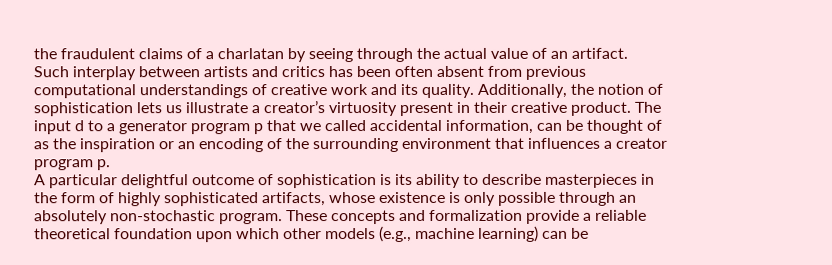the fraudulent claims of a charlatan by seeing through the actual value of an artifact.
Such interplay between artists and critics has been often absent from previous computational understandings of creative work and its quality. Additionally, the notion of sophistication lets us illustrate a creator’s virtuosity present in their creative product. The input d to a generator program p that we called accidental information, can be thought of as the inspiration or an encoding of the surrounding environment that influences a creator program p.
A particular delightful outcome of sophistication is its ability to describe masterpieces in the form of highly sophisticated artifacts, whose existence is only possible through an absolutely non-stochastic program. These concepts and formalization provide a reliable theoretical foundation upon which other models (e.g., machine learning) can be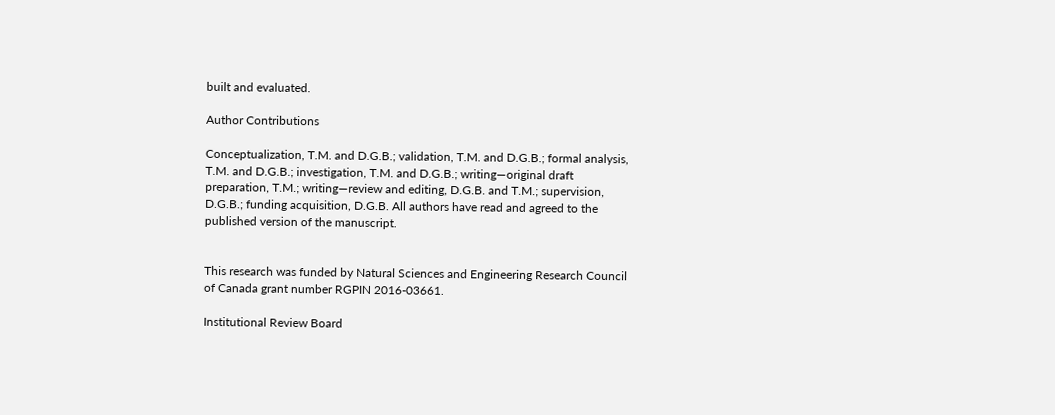built and evaluated.

Author Contributions

Conceptualization, T.M. and D.G.B.; validation, T.M. and D.G.B.; formal analysis, T.M. and D.G.B.; investigation, T.M. and D.G.B.; writing—original draft preparation, T.M.; writing—review and editing, D.G.B. and T.M.; supervision, D.G.B.; funding acquisition, D.G.B. All authors have read and agreed to the published version of the manuscript.


This research was funded by Natural Sciences and Engineering Research Council of Canada grant number RGPIN 2016-03661.

Institutional Review Board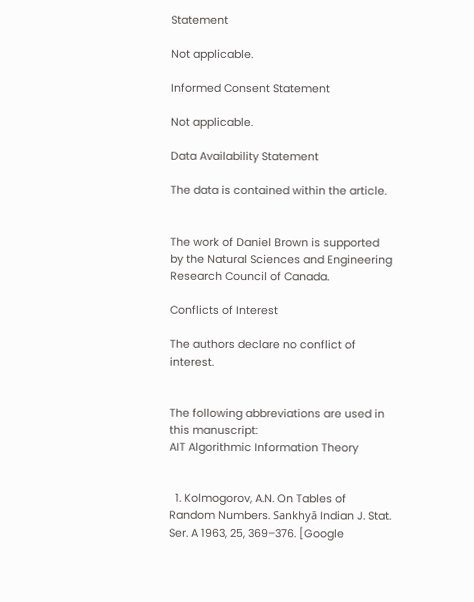Statement

Not applicable.

Informed Consent Statement

Not applicable.

Data Availability Statement

The data is contained within the article.


The work of Daniel Brown is supported by the Natural Sciences and Engineering Research Council of Canada.

Conflicts of Interest

The authors declare no conflict of interest.


The following abbreviations are used in this manuscript:
AIT Algorithmic Information Theory


  1. Kolmogorov, A.N. On Tables of Random Numbers. Sankhyā Indian J. Stat. Ser. A 1963, 25, 369–376. [Google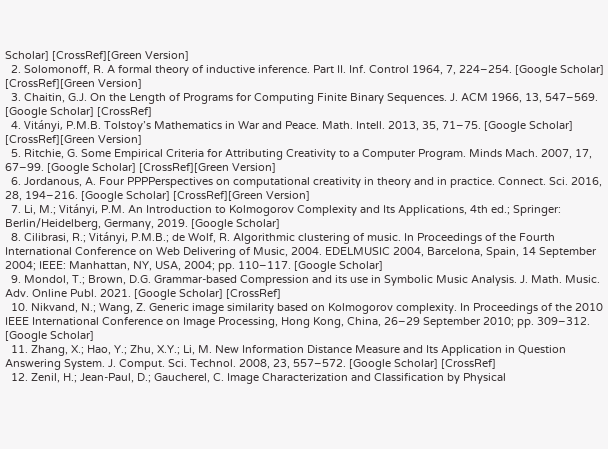Scholar] [CrossRef][Green Version]
  2. Solomonoff, R. A formal theory of inductive inference. Part II. Inf. Control 1964, 7, 224–254. [Google Scholar] [CrossRef][Green Version]
  3. Chaitin, G.J. On the Length of Programs for Computing Finite Binary Sequences. J. ACM 1966, 13, 547–569. [Google Scholar] [CrossRef]
  4. Vitányi, P.M.B. Tolstoy’s Mathematics in War and Peace. Math. Intell. 2013, 35, 71–75. [Google Scholar] [CrossRef][Green Version]
  5. Ritchie, G. Some Empirical Criteria for Attributing Creativity to a Computer Program. Minds Mach. 2007, 17, 67–99. [Google Scholar] [CrossRef][Green Version]
  6. Jordanous, A. Four PPPPerspectives on computational creativity in theory and in practice. Connect. Sci. 2016, 28, 194–216. [Google Scholar] [CrossRef][Green Version]
  7. Li, M.; Vitányi, P.M. An Introduction to Kolmogorov Complexity and Its Applications, 4th ed.; Springer: Berlin/Heidelberg, Germany, 2019. [Google Scholar]
  8. Cilibrasi, R.; Vitányi, P.M.B.; de Wolf, R. Algorithmic clustering of music. In Proceedings of the Fourth International Conference on Web Delivering of Music, 2004. EDELMUSIC 2004, Barcelona, Spain, 14 September 2004; IEEE: Manhattan, NY, USA, 2004; pp. 110–117. [Google Scholar]
  9. Mondol, T.; Brown, D.G. Grammar-based Compression and its use in Symbolic Music Analysis. J. Math. Music. Adv. Online Publ. 2021. [Google Scholar] [CrossRef]
  10. Nikvand, N.; Wang, Z. Generic image similarity based on Kolmogorov complexity. In Proceedings of the 2010 IEEE International Conference on Image Processing, Hong Kong, China, 26–29 September 2010; pp. 309–312. [Google Scholar]
  11. Zhang, X.; Hao, Y.; Zhu, X.Y.; Li, M. New Information Distance Measure and Its Application in Question Answering System. J. Comput. Sci. Technol. 2008, 23, 557–572. [Google Scholar] [CrossRef]
  12. Zenil, H.; Jean-Paul, D.; Gaucherel, C. Image Characterization and Classification by Physical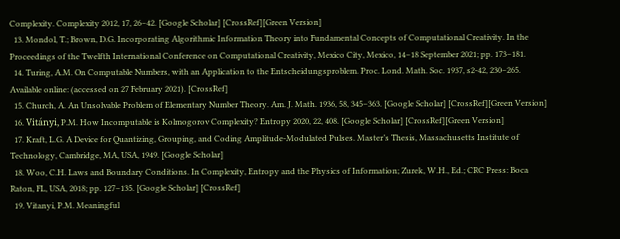Complexity. Complexity 2012, 17, 26–42. [Google Scholar] [CrossRef][Green Version]
  13. Mondol, T.; Brown, D.G. Incorporating Algorithmic Information Theory into Fundamental Concepts of Computational Creativity. In the Proceedings of the Twelfth International Conference on Computational Creativity, Mexico City, Mexico, 14–18 September 2021; pp. 173–181.
  14. Turing, A.M. On Computable Numbers, with an Application to the Entscheidungsproblem. Proc. Lond. Math. Soc. 1937, s2-42, 230–265. Available online: (accessed on 27 February 2021). [CrossRef]
  15. Church, A. An Unsolvable Problem of Elementary Number Theory. Am. J. Math. 1936, 58, 345–363. [Google Scholar] [CrossRef][Green Version]
  16. Vitányi, P.M. How Incomputable is Kolmogorov Complexity? Entropy 2020, 22, 408. [Google Scholar] [CrossRef][Green Version]
  17. Kraft, L.G. A Device for Quantizing, Grouping, and Coding Amplitude-Modulated Pulses. Master’s Thesis, Massachusetts Institute of Technology, Cambridge, MA, USA, 1949. [Google Scholar]
  18. Woo, C.H. Laws and Boundary Conditions. In Complexity, Entropy and the Physics of Information; Zurek, W.H., Ed.; CRC Press: Boca Raton, FL, USA, 2018; pp. 127–135. [Google Scholar] [CrossRef]
  19. Vitanyi, P.M. Meaningful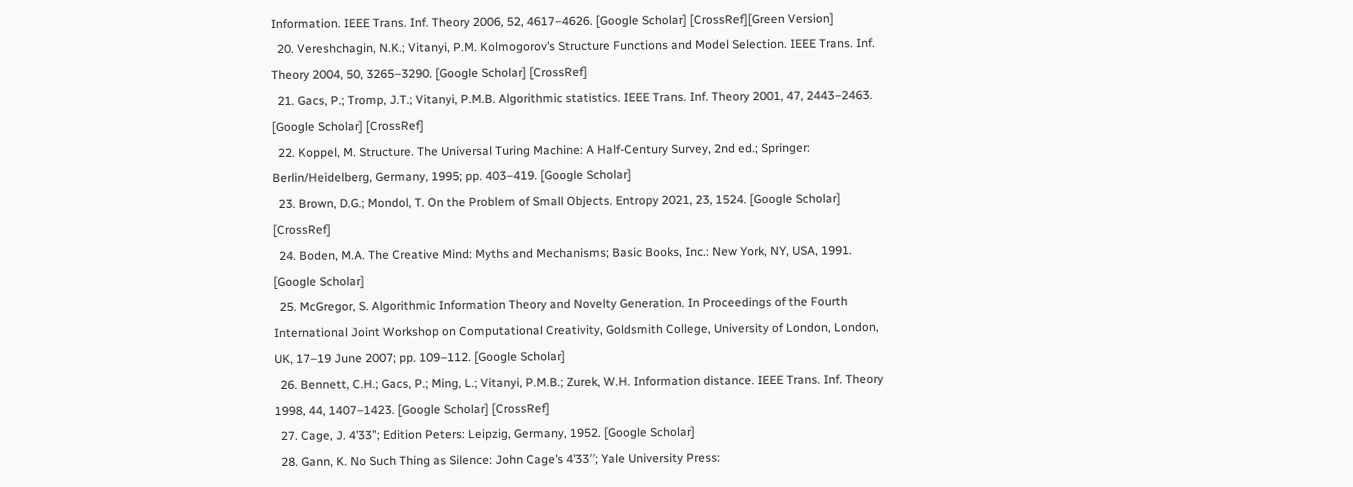Information. IEEE Trans. Inf. Theory 2006, 52, 4617–4626. [Google Scholar] [CrossRef][Green Version]
  20. Vereshchagin, N.K.; Vitanyi, P.M. Kolmogorov’s Structure Functions and Model Selection. IEEE Trans. Inf. Theory 2004, 50, 3265–3290. [Google Scholar] [CrossRef]
  21. Gacs, P.; Tromp, J.T.; Vitanyi, P.M.B. Algorithmic statistics. IEEE Trans. Inf. Theory 2001, 47, 2443–2463. [Google Scholar] [CrossRef]
  22. Koppel, M. Structure. The Universal Turing Machine: A Half-Century Survey, 2nd ed.; Springer: Berlin/Heidelberg, Germany, 1995; pp. 403–419. [Google Scholar]
  23. Brown, D.G.; Mondol, T. On the Problem of Small Objects. Entropy 2021, 23, 1524. [Google Scholar] [CrossRef]
  24. Boden, M.A. The Creative Mind: Myths and Mechanisms; Basic Books, Inc.: New York, NY, USA, 1991. [Google Scholar]
  25. McGregor, S. Algorithmic Information Theory and Novelty Generation. In Proceedings of the Fourth International Joint Workshop on Computational Creativity, Goldsmith College, University of London, London, UK, 17–19 June 2007; pp. 109–112. [Google Scholar]
  26. Bennett, C.H.; Gacs, P.; Ming, L.; Vitanyi, P.M.B.; Zurek, W.H. Information distance. IEEE Trans. Inf. Theory 1998, 44, 1407–1423. [Google Scholar] [CrossRef]
  27. Cage, J. 4’33”; Edition Peters: Leipzig, Germany, 1952. [Google Scholar]
  28. Gann, K. No Such Thing as Silence: John Cage’s 4’33′′; Yale University Press: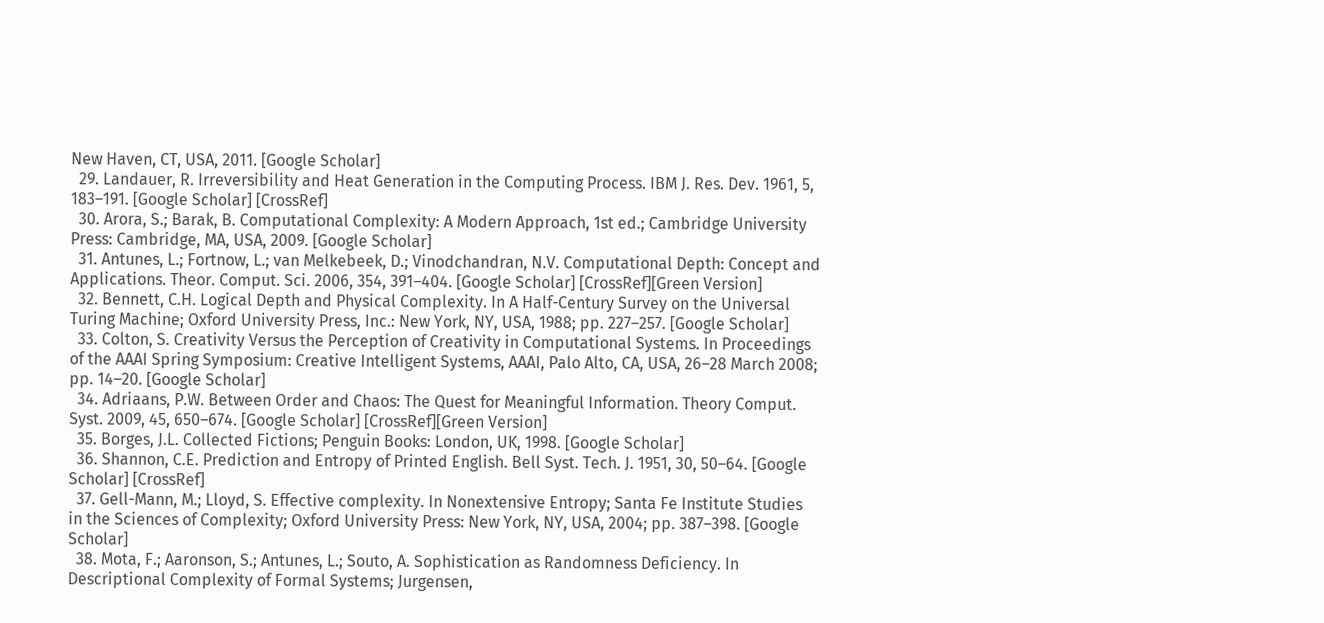New Haven, CT, USA, 2011. [Google Scholar]
  29. Landauer, R. Irreversibility and Heat Generation in the Computing Process. IBM J. Res. Dev. 1961, 5, 183–191. [Google Scholar] [CrossRef]
  30. Arora, S.; Barak, B. Computational Complexity: A Modern Approach, 1st ed.; Cambridge University Press: Cambridge, MA, USA, 2009. [Google Scholar]
  31. Antunes, L.; Fortnow, L.; van Melkebeek, D.; Vinodchandran, N.V. Computational Depth: Concept and Applications. Theor. Comput. Sci. 2006, 354, 391–404. [Google Scholar] [CrossRef][Green Version]
  32. Bennett, C.H. Logical Depth and Physical Complexity. In A Half-Century Survey on the Universal Turing Machine; Oxford University Press, Inc.: New York, NY, USA, 1988; pp. 227–257. [Google Scholar]
  33. Colton, S. Creativity Versus the Perception of Creativity in Computational Systems. In Proceedings of the AAAI Spring Symposium: Creative Intelligent Systems, AAAI, Palo Alto, CA, USA, 26–28 March 2008; pp. 14–20. [Google Scholar]
  34. Adriaans, P.W. Between Order and Chaos: The Quest for Meaningful Information. Theory Comput. Syst. 2009, 45, 650–674. [Google Scholar] [CrossRef][Green Version]
  35. Borges, J.L. Collected Fictions; Penguin Books: London, UK, 1998. [Google Scholar]
  36. Shannon, C.E. Prediction and Entropy of Printed English. Bell Syst. Tech. J. 1951, 30, 50–64. [Google Scholar] [CrossRef]
  37. Gell-Mann, M.; Lloyd, S. Effective complexity. In Nonextensive Entropy; Santa Fe Institute Studies in the Sciences of Complexity; Oxford University Press: New York, NY, USA, 2004; pp. 387–398. [Google Scholar]
  38. Mota, F.; Aaronson, S.; Antunes, L.; Souto, A. Sophistication as Randomness Deficiency. In Descriptional Complexity of Formal Systems; Jurgensen,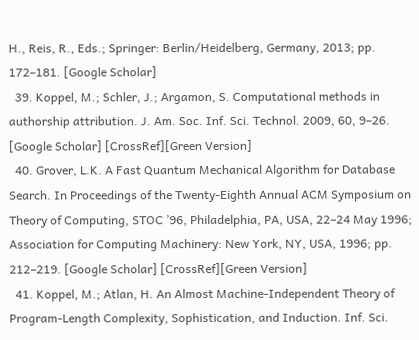H., Reis, R., Eds.; Springer: Berlin/Heidelberg, Germany, 2013; pp. 172–181. [Google Scholar]
  39. Koppel, M.; Schler, J.; Argamon, S. Computational methods in authorship attribution. J. Am. Soc. Inf. Sci. Technol. 2009, 60, 9–26. [Google Scholar] [CrossRef][Green Version]
  40. Grover, L.K. A Fast Quantum Mechanical Algorithm for Database Search. In Proceedings of the Twenty-Eighth Annual ACM Symposium on Theory of Computing, STOC ’96, Philadelphia, PA, USA, 22–24 May 1996; Association for Computing Machinery: New York, NY, USA, 1996; pp. 212–219. [Google Scholar] [CrossRef][Green Version]
  41. Koppel, M.; Atlan, H. An Almost Machine-Independent Theory of Program-Length Complexity, Sophistication, and Induction. Inf. Sci.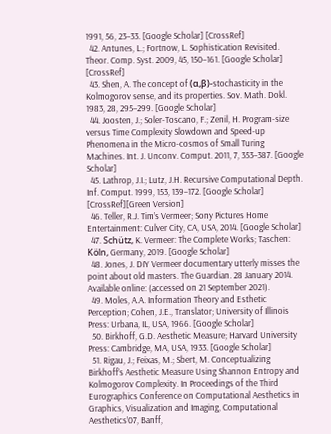1991, 56, 23–33. [Google Scholar] [CrossRef]
  42. Antunes, L.; Fortnow, L. Sophistication Revisited. Theor. Comp. Syst. 2009, 45, 150–161. [Google Scholar] [CrossRef]
  43. Shen, A. The concept of (α,β)-stochasticity in the Kolmogorov sense, and its properties. Sov. Math. Dokl. 1983, 28, 295–299. [Google Scholar]
  44. Joosten, J.; Soler-Toscano, F.; Zenil, H. Program-size versus Time Complexity Slowdown and Speed-up Phenomena in the Micro-cosmos of Small Turing Machines. Int. J. Unconv. Comput. 2011, 7, 353–387. [Google Scholar]
  45. Lathrop, J.I.; Lutz, J.H. Recursive Computational Depth. Inf. Comput. 1999, 153, 139–172. [Google Scholar] [CrossRef][Green Version]
  46. Teller, R.J. Tim’s Vermeer; Sony Pictures Home Entertainment: Culver City, CA, USA, 2014. [Google Scholar]
  47. Schütz, K. Vermeer: The Complete Works; Taschen: Köln, Germany, 2019. [Google Scholar]
  48. Jones, J. DIY Vermeer documentary utterly misses the point about old masters. The Guardian. 28 January 2014. Available online: (accessed on 21 September 2021).
  49. Moles, A.A. Information Theory and Esthetic Perception; Cohen, J.E., Translator; University of Illinois Press: Urbana, IL, USA, 1966. [Google Scholar]
  50. Birkhoff, G.D. Aesthetic Measure; Harvard University Press: Cambridge, MA, USA, 1933. [Google Scholar]
  51. Rigau, J.; Feixas, M.; Sbert, M. Conceptualizing Birkhoff’s Aesthetic Measure Using Shannon Entropy and Kolmogorov Complexity. In Proceedings of the Third Eurographics Conference on Computational Aesthetics in Graphics, Visualization and Imaging, Computational Aesthetics’07, Banff,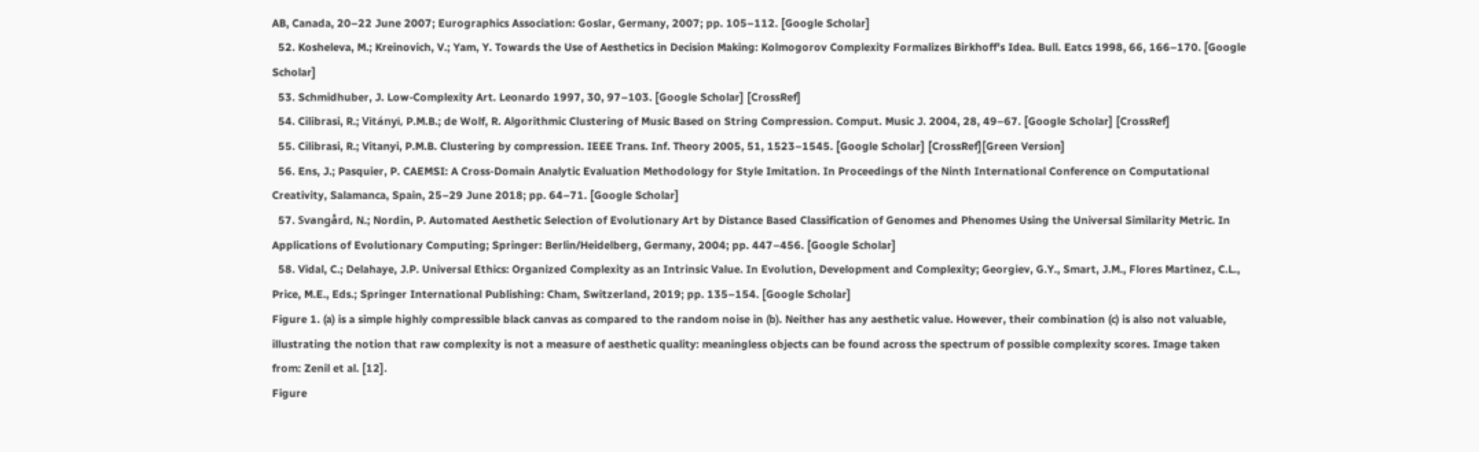AB, Canada, 20–22 June 2007; Eurographics Association: Goslar, Germany, 2007; pp. 105–112. [Google Scholar]
  52. Kosheleva, M.; Kreinovich, V.; Yam, Y. Towards the Use of Aesthetics in Decision Making: Kolmogorov Complexity Formalizes Birkhoff’s Idea. Bull. Eatcs 1998, 66, 166–170. [Google Scholar]
  53. Schmidhuber, J. Low-Complexity Art. Leonardo 1997, 30, 97–103. [Google Scholar] [CrossRef]
  54. Cilibrasi, R.; Vitányi, P.M.B.; de Wolf, R. Algorithmic Clustering of Music Based on String Compression. Comput. Music J. 2004, 28, 49–67. [Google Scholar] [CrossRef]
  55. Cilibrasi, R.; Vitanyi, P.M.B. Clustering by compression. IEEE Trans. Inf. Theory 2005, 51, 1523–1545. [Google Scholar] [CrossRef][Green Version]
  56. Ens, J.; Pasquier, P. CAEMSI: A Cross-Domain Analytic Evaluation Methodology for Style Imitation. In Proceedings of the Ninth International Conference on Computational Creativity, Salamanca, Spain, 25–29 June 2018; pp. 64–71. [Google Scholar]
  57. Svangård, N.; Nordin, P. Automated Aesthetic Selection of Evolutionary Art by Distance Based Classification of Genomes and Phenomes Using the Universal Similarity Metric. In Applications of Evolutionary Computing; Springer: Berlin/Heidelberg, Germany, 2004; pp. 447–456. [Google Scholar]
  58. Vidal, C.; Delahaye, J.P. Universal Ethics: Organized Complexity as an Intrinsic Value. In Evolution, Development and Complexity; Georgiev, G.Y., Smart, J.M., Flores Martinez, C.L., Price, M.E., Eds.; Springer International Publishing: Cham, Switzerland, 2019; pp. 135–154. [Google Scholar]
Figure 1. (a) is a simple highly compressible black canvas as compared to the random noise in (b). Neither has any aesthetic value. However, their combination (c) is also not valuable, illustrating the notion that raw complexity is not a measure of aesthetic quality: meaningless objects can be found across the spectrum of possible complexity scores. Image taken from: Zenil et al. [12].
Figure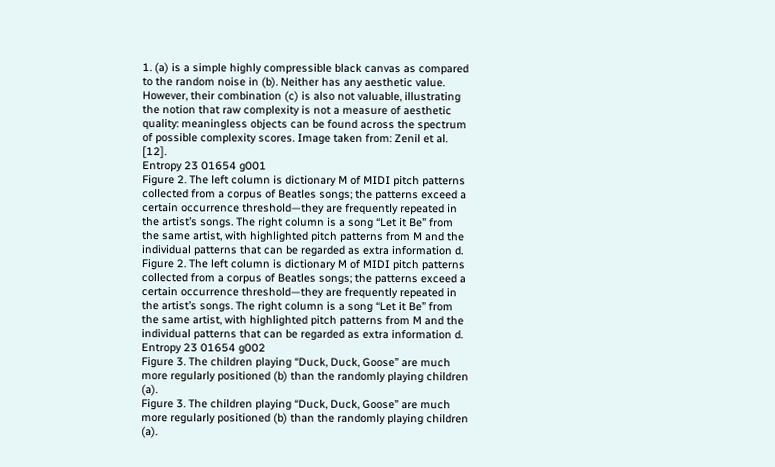1. (a) is a simple highly compressible black canvas as compared to the random noise in (b). Neither has any aesthetic value. However, their combination (c) is also not valuable, illustrating the notion that raw complexity is not a measure of aesthetic quality: meaningless objects can be found across the spectrum of possible complexity scores. Image taken from: Zenil et al. [12].
Entropy 23 01654 g001
Figure 2. The left column is dictionary M of MIDI pitch patterns collected from a corpus of Beatles songs; the patterns exceed a certain occurrence threshold—they are frequently repeated in the artist’s songs. The right column is a song “Let it Be” from the same artist, with highlighted pitch patterns from M and the individual patterns that can be regarded as extra information d.
Figure 2. The left column is dictionary M of MIDI pitch patterns collected from a corpus of Beatles songs; the patterns exceed a certain occurrence threshold—they are frequently repeated in the artist’s songs. The right column is a song “Let it Be” from the same artist, with highlighted pitch patterns from M and the individual patterns that can be regarded as extra information d.
Entropy 23 01654 g002
Figure 3. The children playing “Duck, Duck, Goose” are much more regularly positioned (b) than the randomly playing children (a).
Figure 3. The children playing “Duck, Duck, Goose” are much more regularly positioned (b) than the randomly playing children (a).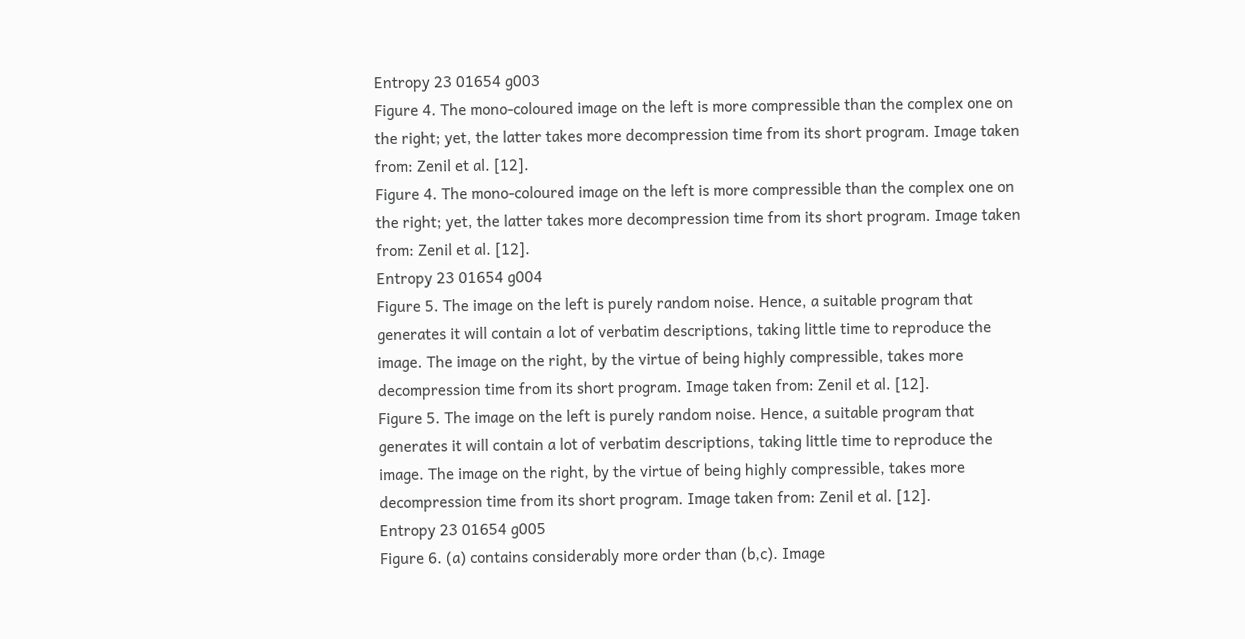Entropy 23 01654 g003
Figure 4. The mono-coloured image on the left is more compressible than the complex one on the right; yet, the latter takes more decompression time from its short program. Image taken from: Zenil et al. [12].
Figure 4. The mono-coloured image on the left is more compressible than the complex one on the right; yet, the latter takes more decompression time from its short program. Image taken from: Zenil et al. [12].
Entropy 23 01654 g004
Figure 5. The image on the left is purely random noise. Hence, a suitable program that generates it will contain a lot of verbatim descriptions, taking little time to reproduce the image. The image on the right, by the virtue of being highly compressible, takes more decompression time from its short program. Image taken from: Zenil et al. [12].
Figure 5. The image on the left is purely random noise. Hence, a suitable program that generates it will contain a lot of verbatim descriptions, taking little time to reproduce the image. The image on the right, by the virtue of being highly compressible, takes more decompression time from its short program. Image taken from: Zenil et al. [12].
Entropy 23 01654 g005
Figure 6. (a) contains considerably more order than (b,c). Image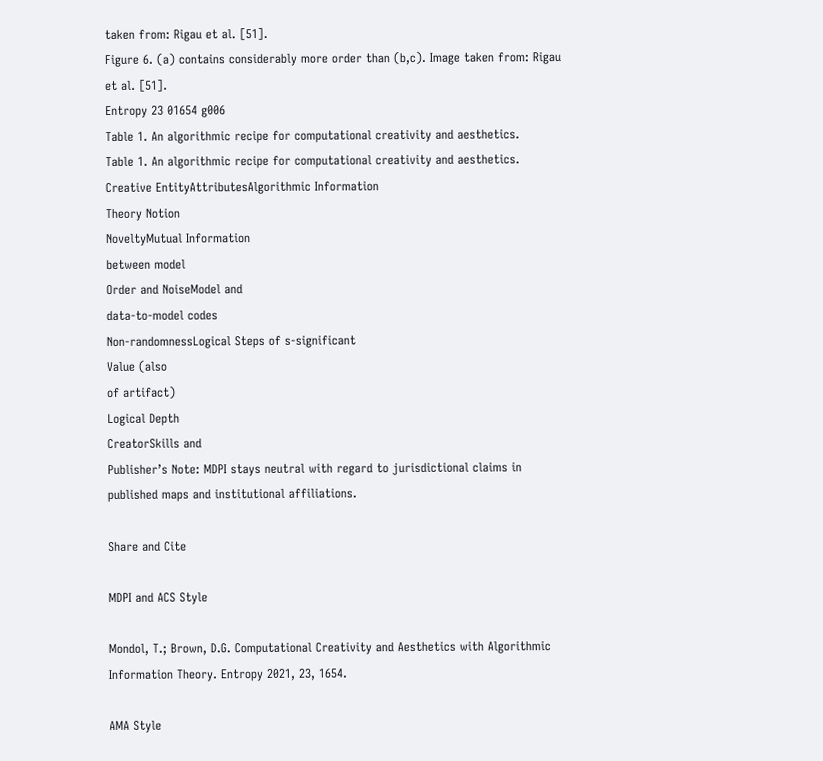taken from: Rigau et al. [51].
Figure 6. (a) contains considerably more order than (b,c). Image taken from: Rigau et al. [51].
Entropy 23 01654 g006
Table 1. An algorithmic recipe for computational creativity and aesthetics.
Table 1. An algorithmic recipe for computational creativity and aesthetics.
Creative EntityAttributesAlgorithmic Information
Theory Notion
NoveltyMutual Information
between model
Order and NoiseModel and
data-to-model codes
Non-randomnessLogical Steps of s-significant
Value (also
of artifact)
Logical Depth
CreatorSkills and
Publisher’s Note: MDPI stays neutral with regard to jurisdictional claims in published maps and institutional affiliations.

Share and Cite

MDPI and ACS Style

Mondol, T.; Brown, D.G. Computational Creativity and Aesthetics with Algorithmic Information Theory. Entropy 2021, 23, 1654.

AMA Style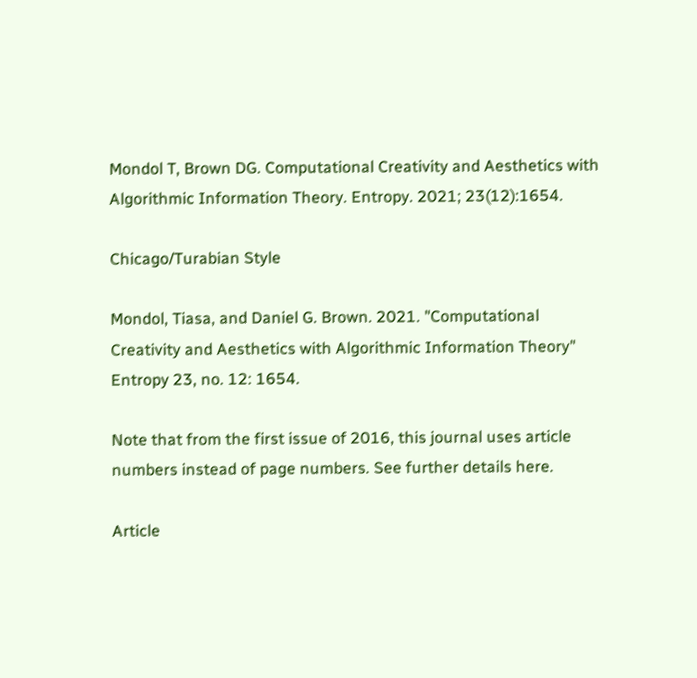Mondol T, Brown DG. Computational Creativity and Aesthetics with Algorithmic Information Theory. Entropy. 2021; 23(12):1654.

Chicago/Turabian Style

Mondol, Tiasa, and Daniel G. Brown. 2021. "Computational Creativity and Aesthetics with Algorithmic Information Theory" Entropy 23, no. 12: 1654.

Note that from the first issue of 2016, this journal uses article numbers instead of page numbers. See further details here.

Article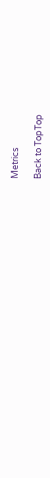Metrics

Back to TopTop